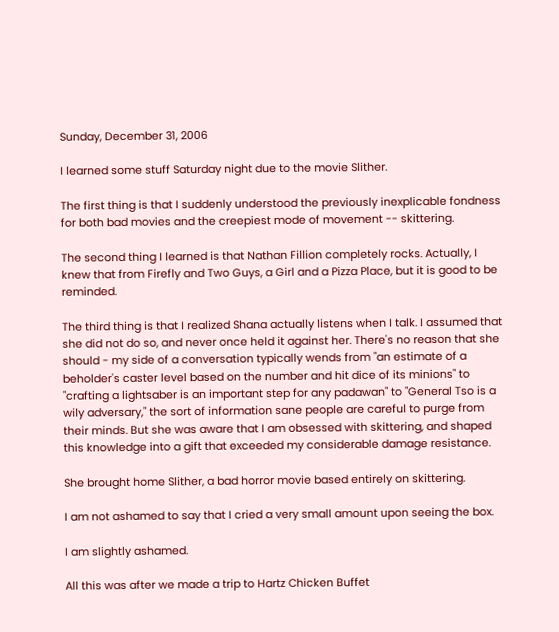Sunday, December 31, 2006

I learned some stuff Saturday night due to the movie Slither.

The first thing is that I suddenly understood the previously inexplicable fondness for both bad movies and the creepiest mode of movement -- skittering.

The second thing I learned is that Nathan Fillion completely rocks. Actually, I knew that from Firefly and Two Guys, a Girl and a Pizza Place, but it is good to be reminded.

The third thing is that I realized Shana actually listens when I talk. I assumed that she did not do so, and never once held it against her. There's no reason that she should - my side of a conversation typically wends from "an estimate of a beholder's caster level based on the number and hit dice of its minions" to "crafting a lightsaber is an important step for any padawan" to "General Tso is a wily adversary," the sort of information sane people are careful to purge from their minds. But she was aware that I am obsessed with skittering, and shaped this knowledge into a gift that exceeded my considerable damage resistance.

She brought home Slither, a bad horror movie based entirely on skittering.

I am not ashamed to say that I cried a very small amount upon seeing the box.

I am slightly ashamed.

All this was after we made a trip to Hartz Chicken Buffet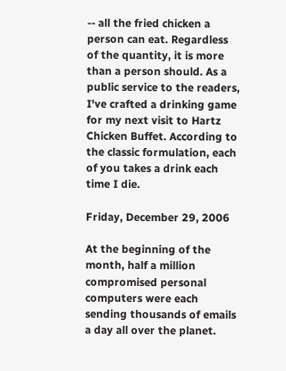-- all the fried chicken a person can eat. Regardless of the quantity, it is more than a person should. As a public service to the readers, I've crafted a drinking game for my next visit to Hartz Chicken Buffet. According to the classic formulation, each of you takes a drink each time I die.

Friday, December 29, 2006

At the beginning of the month, half a million compromised personal computers were each sending thousands of emails a day all over the planet.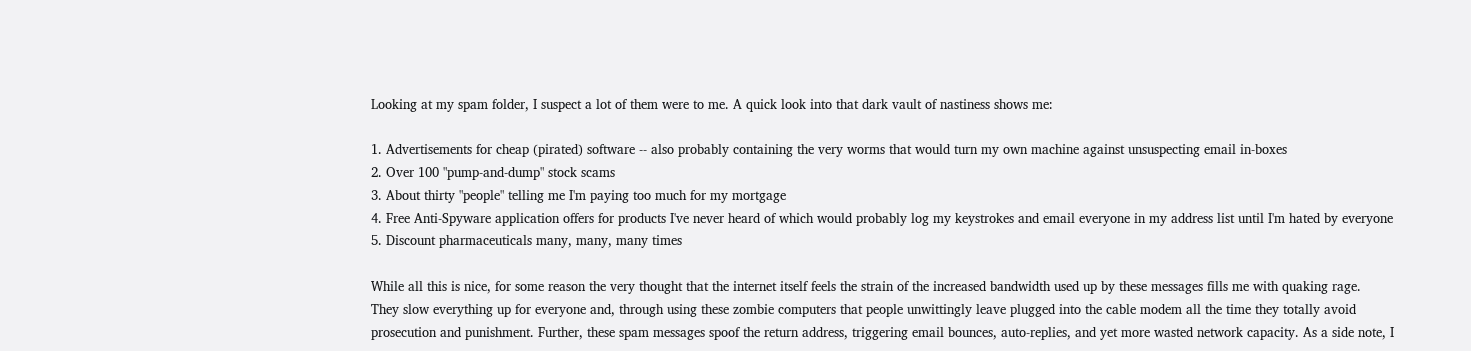Looking at my spam folder, I suspect a lot of them were to me. A quick look into that dark vault of nastiness shows me:

1. Advertisements for cheap (pirated) software -- also probably containing the very worms that would turn my own machine against unsuspecting email in-boxes
2. Over 100 "pump-and-dump" stock scams
3. About thirty "people" telling me I'm paying too much for my mortgage
4. Free Anti-Spyware application offers for products I've never heard of which would probably log my keystrokes and email everyone in my address list until I'm hated by everyone
5. Discount pharmaceuticals many, many, many times

While all this is nice, for some reason the very thought that the internet itself feels the strain of the increased bandwidth used up by these messages fills me with quaking rage.
They slow everything up for everyone and, through using these zombie computers that people unwittingly leave plugged into the cable modem all the time they totally avoid prosecution and punishment. Further, these spam messages spoof the return address, triggering email bounces, auto-replies, and yet more wasted network capacity. As a side note, I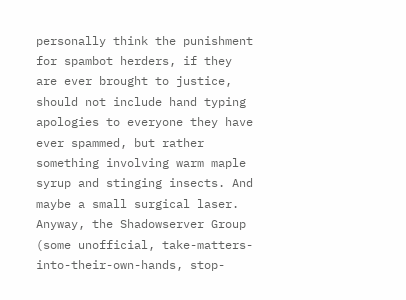personally think the punishment for spambot herders, if they are ever brought to justice, should not include hand typing apologies to everyone they have ever spammed, but rather something involving warm maple syrup and stinging insects. And maybe a small surgical laser.
Anyway, the Shadowserver Group (some unofficial, take-matters-into-their-own-hands, stop-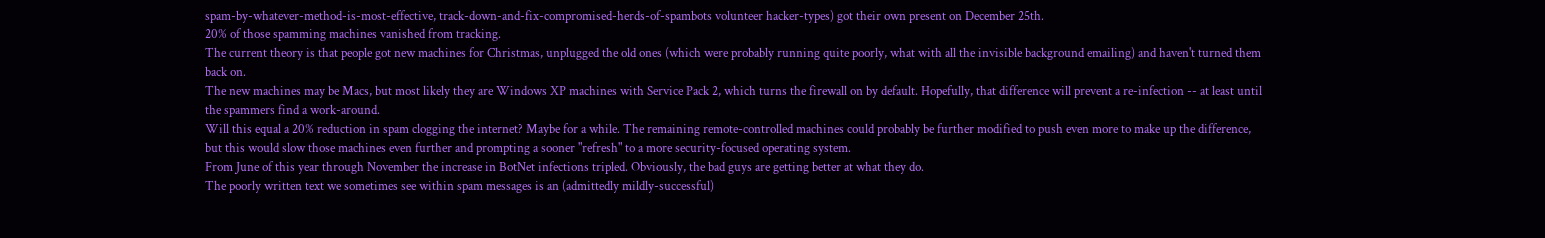spam-by-whatever-method-is-most-effective, track-down-and-fix-compromised-herds-of-spambots volunteer hacker-types) got their own present on December 25th.
20% of those spamming machines vanished from tracking.
The current theory is that people got new machines for Christmas, unplugged the old ones (which were probably running quite poorly, what with all the invisible background emailing) and haven't turned them back on.
The new machines may be Macs, but most likely they are Windows XP machines with Service Pack 2, which turns the firewall on by default. Hopefully, that difference will prevent a re-infection -- at least until the spammers find a work-around.
Will this equal a 20% reduction in spam clogging the internet? Maybe for a while. The remaining remote-controlled machines could probably be further modified to push even more to make up the difference, but this would slow those machines even further and prompting a sooner "refresh" to a more security-focused operating system.
From June of this year through November the increase in BotNet infections tripled. Obviously, the bad guys are getting better at what they do.
The poorly written text we sometimes see within spam messages is an (admittedly mildly-successful)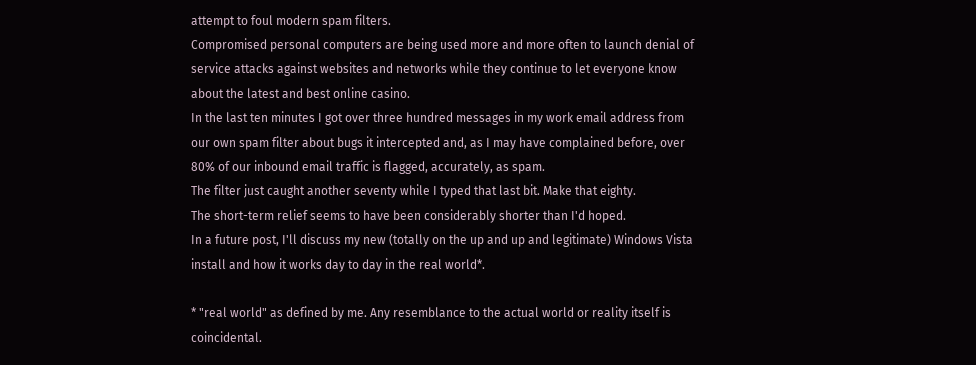attempt to foul modern spam filters.
Compromised personal computers are being used more and more often to launch denial of service attacks against websites and networks while they continue to let everyone know about the latest and best online casino.
In the last ten minutes I got over three hundred messages in my work email address from our own spam filter about bugs it intercepted and, as I may have complained before, over 80% of our inbound email traffic is flagged, accurately, as spam.
The filter just caught another seventy while I typed that last bit. Make that eighty.
The short-term relief seems to have been considerably shorter than I'd hoped.
In a future post, I'll discuss my new (totally on the up and up and legitimate) Windows Vista install and how it works day to day in the real world*.

* "real world" as defined by me. Any resemblance to the actual world or reality itself is coincidental.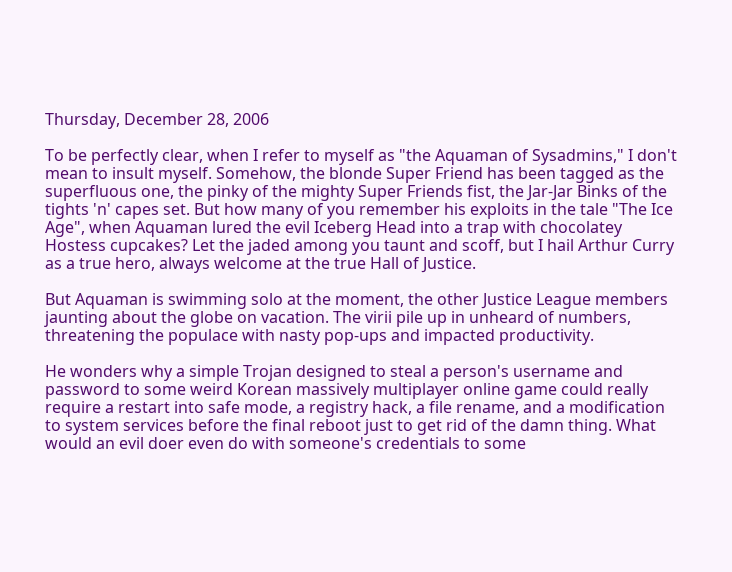Thursday, December 28, 2006

To be perfectly clear, when I refer to myself as "the Aquaman of Sysadmins," I don't mean to insult myself. Somehow, the blonde Super Friend has been tagged as the superfluous one, the pinky of the mighty Super Friends fist, the Jar-Jar Binks of the tights 'n' capes set. But how many of you remember his exploits in the tale "The Ice Age", when Aquaman lured the evil Iceberg Head into a trap with chocolatey Hostess cupcakes? Let the jaded among you taunt and scoff, but I hail Arthur Curry as a true hero, always welcome at the true Hall of Justice.

But Aquaman is swimming solo at the moment, the other Justice League members jaunting about the globe on vacation. The virii pile up in unheard of numbers, threatening the populace with nasty pop-ups and impacted productivity.

He wonders why a simple Trojan designed to steal a person's username and password to some weird Korean massively multiplayer online game could really require a restart into safe mode, a registry hack, a file rename, and a modification to system services before the final reboot just to get rid of the damn thing. What would an evil doer even do with someone's credentials to some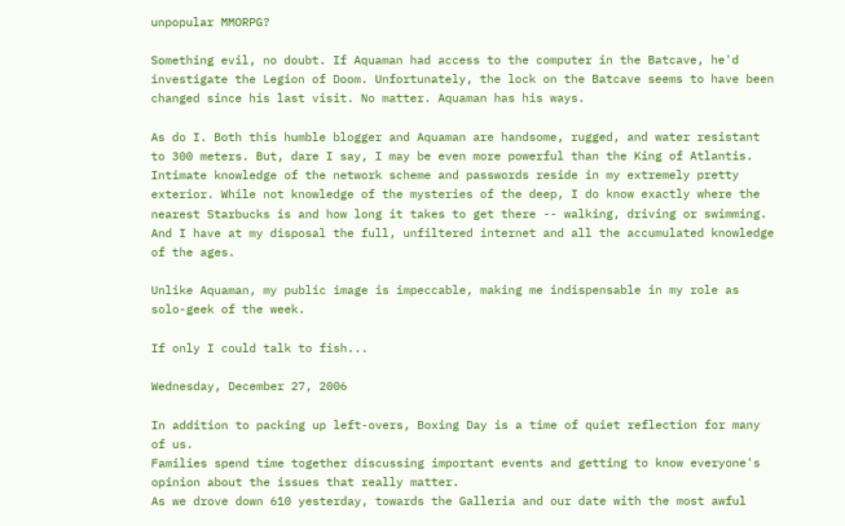unpopular MMORPG?

Something evil, no doubt. If Aquaman had access to the computer in the Batcave, he'd investigate the Legion of Doom. Unfortunately, the lock on the Batcave seems to have been changed since his last visit. No matter. Aquaman has his ways.

As do I. Both this humble blogger and Aquaman are handsome, rugged, and water resistant to 300 meters. But, dare I say, I may be even more powerful than the King of Atlantis. Intimate knowledge of the network scheme and passwords reside in my extremely pretty exterior. While not knowledge of the mysteries of the deep, I do know exactly where the nearest Starbucks is and how long it takes to get there -- walking, driving or swimming. And I have at my disposal the full, unfiltered internet and all the accumulated knowledge of the ages.

Unlike Aquaman, my public image is impeccable, making me indispensable in my role as solo-geek of the week.

If only I could talk to fish...

Wednesday, December 27, 2006

In addition to packing up left-overs, Boxing Day is a time of quiet reflection for many of us.
Families spend time together discussing important events and getting to know everyone's opinion about the issues that really matter.
As we drove down 610 yesterday, towards the Galleria and our date with the most awful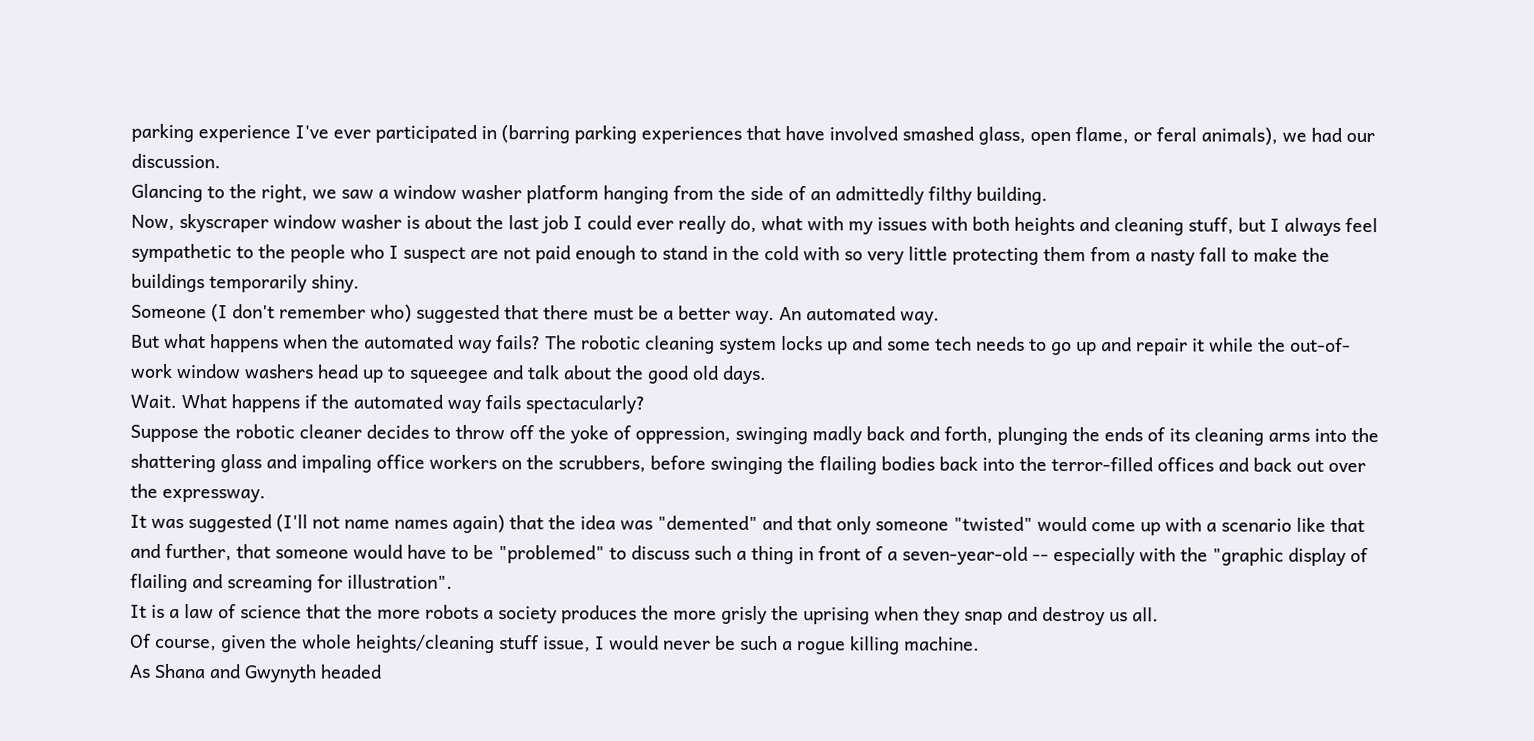parking experience I've ever participated in (barring parking experiences that have involved smashed glass, open flame, or feral animals), we had our discussion.
Glancing to the right, we saw a window washer platform hanging from the side of an admittedly filthy building.
Now, skyscraper window washer is about the last job I could ever really do, what with my issues with both heights and cleaning stuff, but I always feel sympathetic to the people who I suspect are not paid enough to stand in the cold with so very little protecting them from a nasty fall to make the buildings temporarily shiny.
Someone (I don't remember who) suggested that there must be a better way. An automated way.
But what happens when the automated way fails? The robotic cleaning system locks up and some tech needs to go up and repair it while the out-of-work window washers head up to squeegee and talk about the good old days.
Wait. What happens if the automated way fails spectacularly?
Suppose the robotic cleaner decides to throw off the yoke of oppression, swinging madly back and forth, plunging the ends of its cleaning arms into the shattering glass and impaling office workers on the scrubbers, before swinging the flailing bodies back into the terror-filled offices and back out over the expressway.
It was suggested (I'll not name names again) that the idea was "demented" and that only someone "twisted" would come up with a scenario like that and further, that someone would have to be "problemed" to discuss such a thing in front of a seven-year-old -- especially with the "graphic display of flailing and screaming for illustration".
It is a law of science that the more robots a society produces the more grisly the uprising when they snap and destroy us all.
Of course, given the whole heights/cleaning stuff issue, I would never be such a rogue killing machine.
As Shana and Gwynyth headed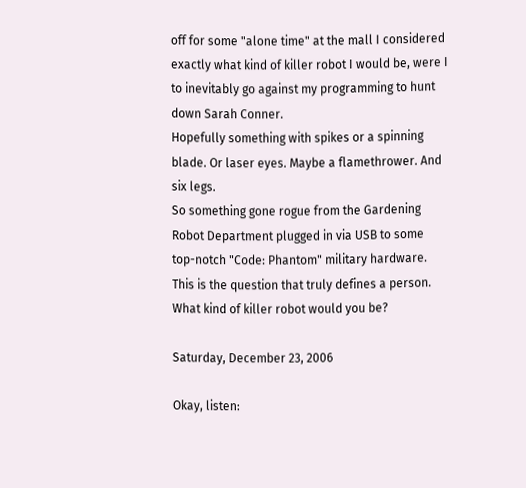off for some "alone time" at the mall I considered exactly what kind of killer robot I would be, were I to inevitably go against my programming to hunt down Sarah Conner.
Hopefully something with spikes or a spinning blade. Or laser eyes. Maybe a flamethrower. And six legs.
So something gone rogue from the Gardening Robot Department plugged in via USB to some top-notch "Code: Phantom" military hardware.
This is the question that truly defines a person.
What kind of killer robot would you be?

Saturday, December 23, 2006

Okay, listen: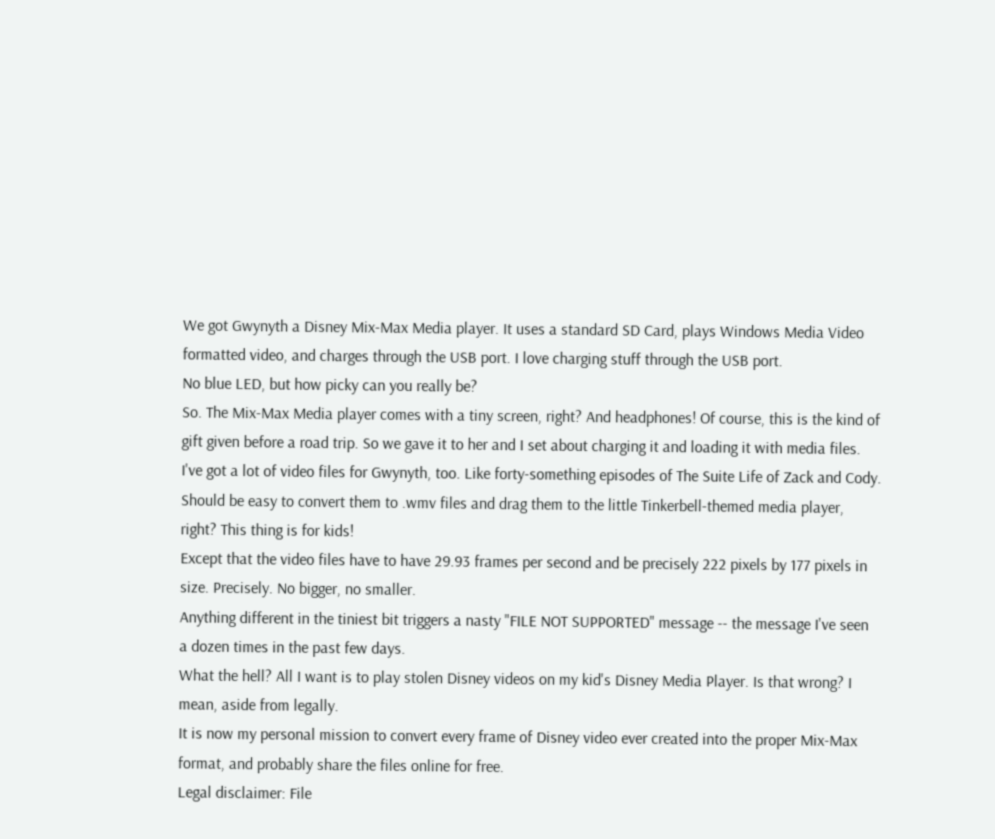We got Gwynyth a Disney Mix-Max Media player. It uses a standard SD Card, plays Windows Media Video formatted video, and charges through the USB port. I love charging stuff through the USB port.
No blue LED, but how picky can you really be?
So. The Mix-Max Media player comes with a tiny screen, right? And headphones! Of course, this is the kind of gift given before a road trip. So we gave it to her and I set about charging it and loading it with media files.
I've got a lot of video files for Gwynyth, too. Like forty-something episodes of The Suite Life of Zack and Cody.
Should be easy to convert them to .wmv files and drag them to the little Tinkerbell-themed media player, right? This thing is for kids!
Except that the video files have to have 29.93 frames per second and be precisely 222 pixels by 177 pixels in size. Precisely. No bigger, no smaller.
Anything different in the tiniest bit triggers a nasty "FILE NOT SUPPORTED" message -- the message I've seen a dozen times in the past few days.
What the hell? All I want is to play stolen Disney videos on my kid's Disney Media Player. Is that wrong? I mean, aside from legally.
It is now my personal mission to convert every frame of Disney video ever created into the proper Mix-Max format, and probably share the files online for free.
Legal disclaimer: File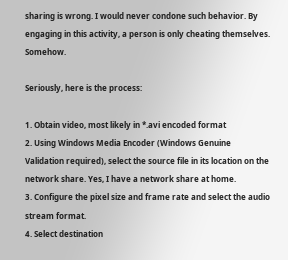sharing is wrong. I would never condone such behavior. By engaging in this activity, a person is only cheating themselves. Somehow.

Seriously, here is the process:

1. Obtain video, most likely in *.avi encoded format
2. Using Windows Media Encoder (Windows Genuine Validation required), select the source file in its location on the network share. Yes, I have a network share at home.
3. Configure the pixel size and frame rate and select the audio stream format.
4. Select destination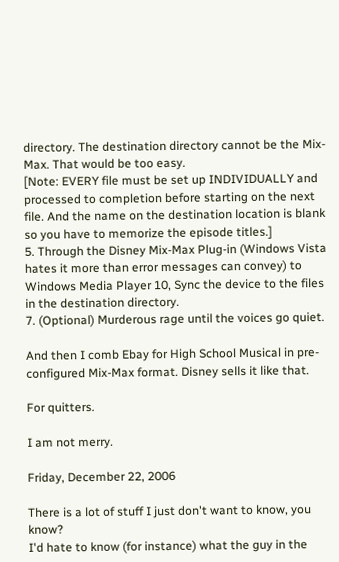directory. The destination directory cannot be the Mix-Max. That would be too easy.
[Note: EVERY file must be set up INDIVIDUALLY and processed to completion before starting on the next file. And the name on the destination location is blank so you have to memorize the episode titles.]
5. Through the Disney Mix-Max Plug-in (Windows Vista hates it more than error messages can convey) to Windows Media Player 10, Sync the device to the files in the destination directory.
7. (Optional) Murderous rage until the voices go quiet.

And then I comb Ebay for High School Musical in pre-configured Mix-Max format. Disney sells it like that.

For quitters.

I am not merry.

Friday, December 22, 2006

There is a lot of stuff I just don't want to know, you know?
I'd hate to know (for instance) what the guy in the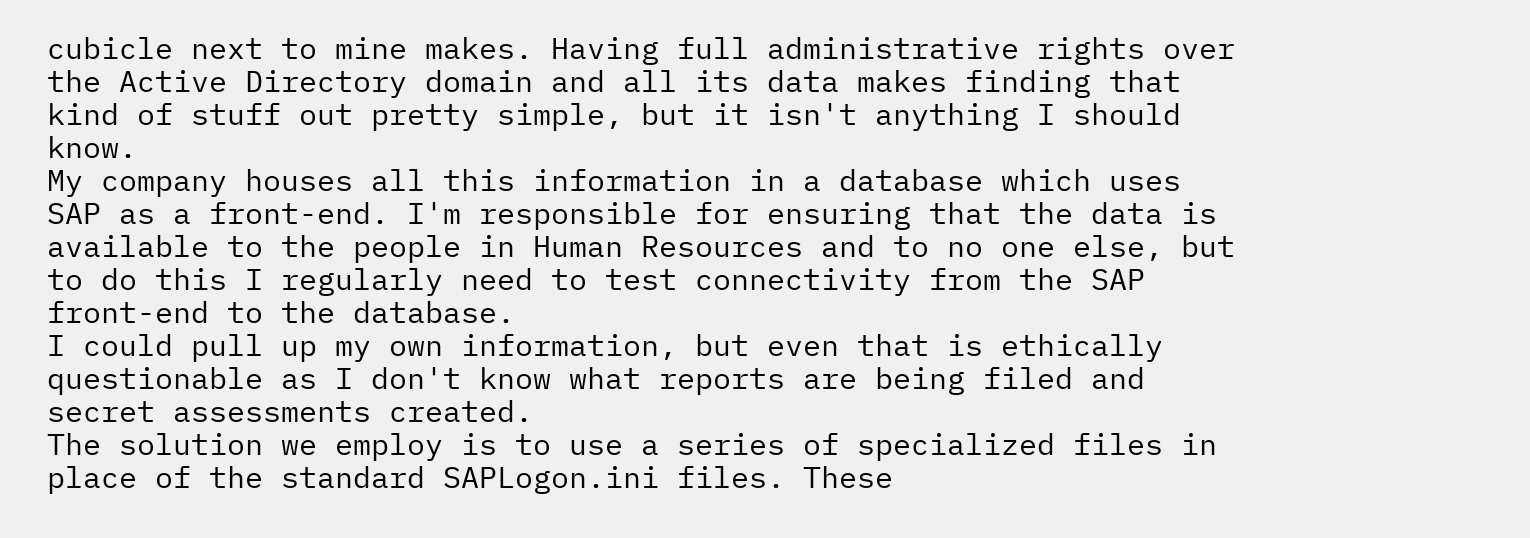cubicle next to mine makes. Having full administrative rights over the Active Directory domain and all its data makes finding that kind of stuff out pretty simple, but it isn't anything I should know.
My company houses all this information in a database which uses SAP as a front-end. I'm responsible for ensuring that the data is available to the people in Human Resources and to no one else, but to do this I regularly need to test connectivity from the SAP front-end to the database.
I could pull up my own information, but even that is ethically questionable as I don't know what reports are being filed and secret assessments created.
The solution we employ is to use a series of specialized files in place of the standard SAPLogon.ini files. These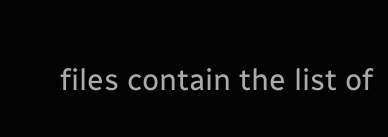files contain the list of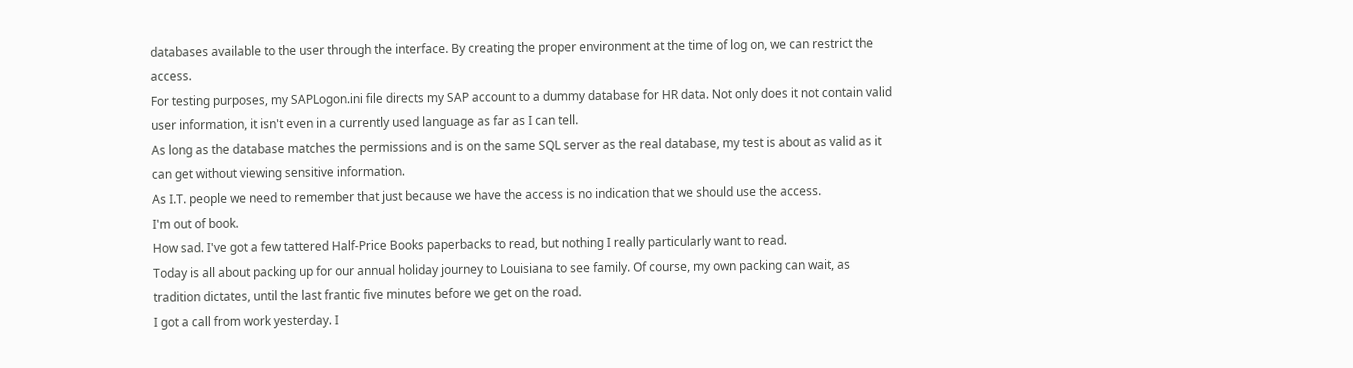databases available to the user through the interface. By creating the proper environment at the time of log on, we can restrict the access.
For testing purposes, my SAPLogon.ini file directs my SAP account to a dummy database for HR data. Not only does it not contain valid user information, it isn't even in a currently used language as far as I can tell.
As long as the database matches the permissions and is on the same SQL server as the real database, my test is about as valid as it can get without viewing sensitive information.
As I.T. people we need to remember that just because we have the access is no indication that we should use the access.
I'm out of book.
How sad. I've got a few tattered Half-Price Books paperbacks to read, but nothing I really particularly want to read.
Today is all about packing up for our annual holiday journey to Louisiana to see family. Of course, my own packing can wait, as tradition dictates, until the last frantic five minutes before we get on the road.
I got a call from work yesterday. I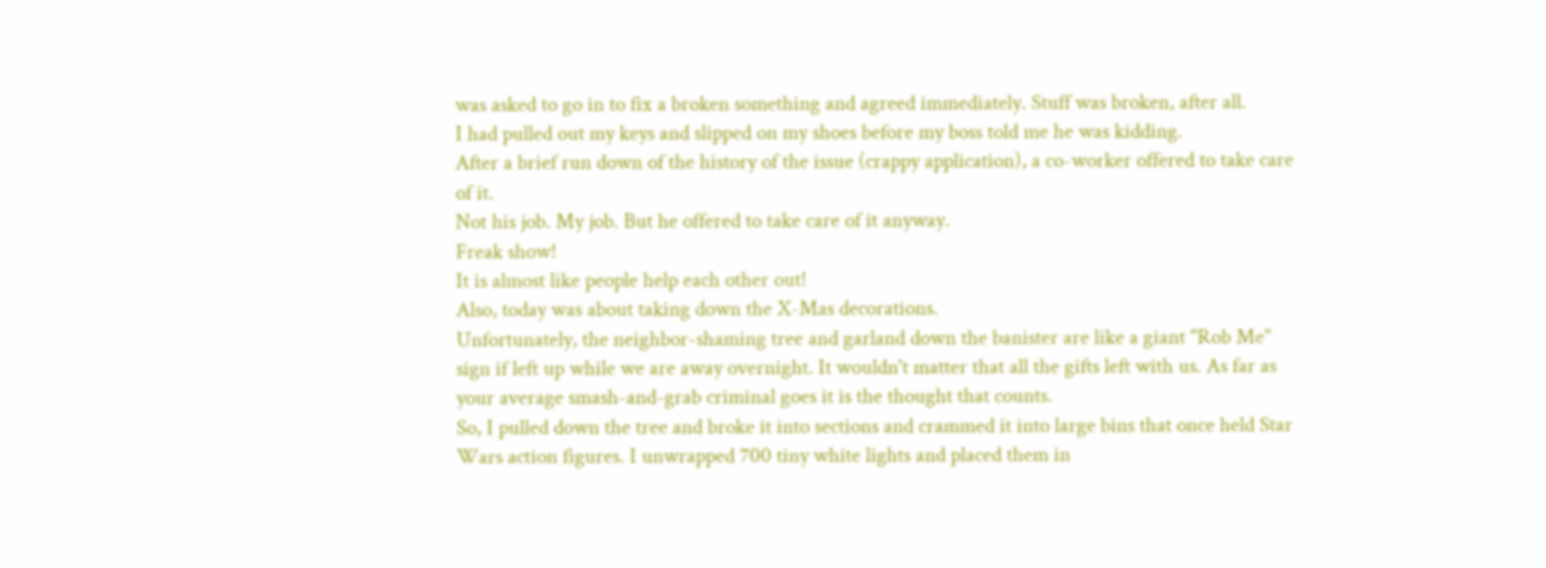was asked to go in to fix a broken something and agreed immediately. Stuff was broken, after all.
I had pulled out my keys and slipped on my shoes before my boss told me he was kidding.
After a brief run down of the history of the issue (crappy application), a co-worker offered to take care of it.
Not his job. My job. But he offered to take care of it anyway.
Freak show!
It is almost like people help each other out!
Also, today was about taking down the X-Mas decorations.
Unfortunately, the neighbor-shaming tree and garland down the banister are like a giant "Rob Me" sign if left up while we are away overnight. It wouldn't matter that all the gifts left with us. As far as your average smash-and-grab criminal goes it is the thought that counts.
So, I pulled down the tree and broke it into sections and crammed it into large bins that once held Star Wars action figures. I unwrapped 700 tiny white lights and placed them in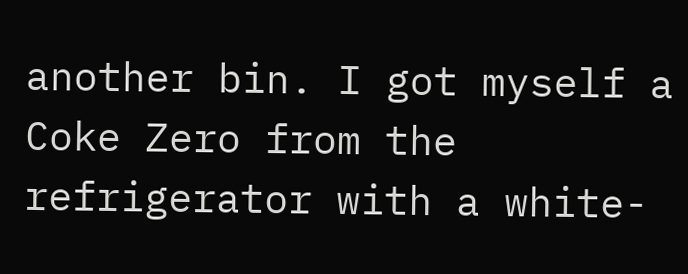another bin. I got myself a Coke Zero from the refrigerator with a white-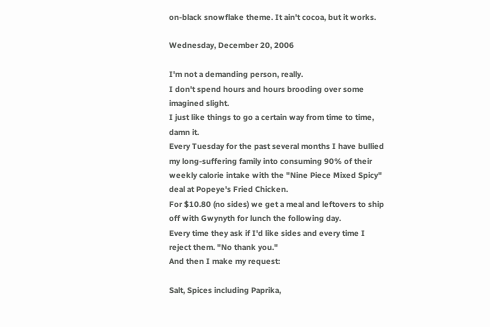on-black snowflake theme. It ain't cocoa, but it works.

Wednesday, December 20, 2006

I'm not a demanding person, really.
I don't spend hours and hours brooding over some imagined slight.
I just like things to go a certain way from time to time, damn it.
Every Tuesday for the past several months I have bullied my long-suffering family into consuming 90% of their weekly calorie intake with the "Nine Piece Mixed Spicy" deal at Popeye's Fried Chicken.
For $10.80 (no sides) we get a meal and leftovers to ship off with Gwynyth for lunch the following day.
Every time they ask if I'd like sides and every time I reject them. "No thank you."
And then I make my request:

Salt, Spices including Paprika,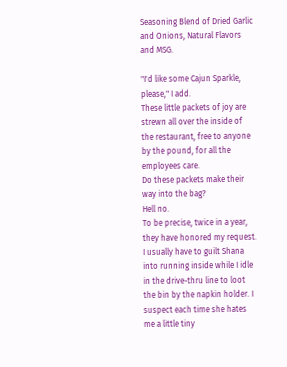Seasoning Blend of Dried Garlic and Onions, Natural Flavors and MSG.

"I'd like some Cajun Sparkle, please," I add.
These little packets of joy are strewn all over the inside of the restaurant, free to anyone by the pound, for all the employees care.
Do these packets make their way into the bag?
Hell no.
To be precise, twice in a year, they have honored my request.
I usually have to guilt Shana into running inside while I idle in the drive-thru line to loot the bin by the napkin holder. I suspect each time she hates me a little tiny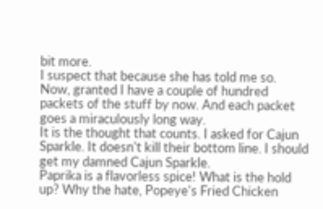bit more.
I suspect that because she has told me so.
Now, granted I have a couple of hundred packets of the stuff by now. And each packet goes a miraculously long way.
It is the thought that counts. I asked for Cajun Sparkle. It doesn't kill their bottom line. I should get my damned Cajun Sparkle.
Paprika is a flavorless spice! What is the hold up? Why the hate, Popeye's Fried Chicken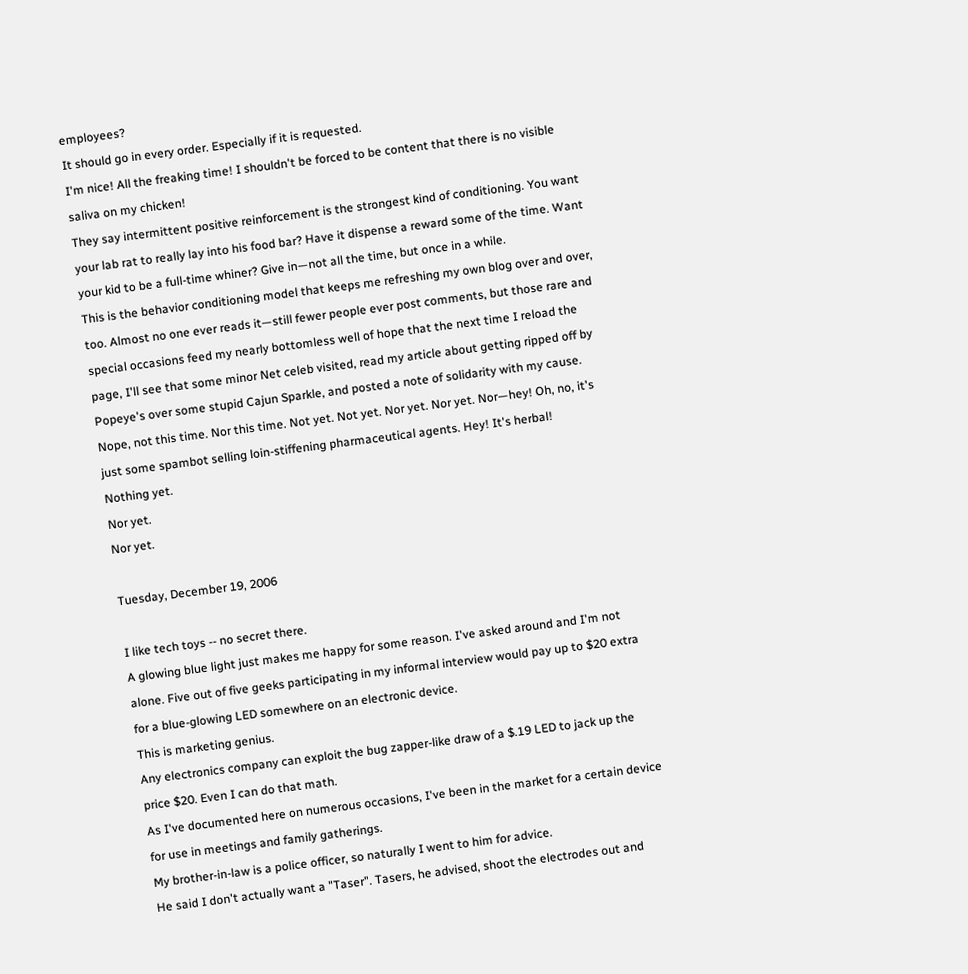employees?
It should go in every order. Especially if it is requested.
I'm nice! All the freaking time! I shouldn't be forced to be content that there is no visible saliva on my chicken!
They say intermittent positive reinforcement is the strongest kind of conditioning. You want your lab rat to really lay into his food bar? Have it dispense a reward some of the time. Want your kid to be a full-time whiner? Give in—not all the time, but once in a while.
This is the behavior conditioning model that keeps me refreshing my own blog over and over, too. Almost no one ever reads it—still fewer people ever post comments, but those rare and special occasions feed my nearly bottomless well of hope that the next time I reload the page, I'll see that some minor Net celeb visited, read my article about getting ripped off by Popeye's over some stupid Cajun Sparkle, and posted a note of solidarity with my cause.
Nope, not this time. Nor this time. Not yet. Not yet. Nor yet. Nor yet. Nor—hey! Oh, no, it's just some spambot selling loin-stiffening pharmaceutical agents. Hey! It's herbal!
Nothing yet.
Nor yet.
Nor yet.

Tuesday, December 19, 2006

I like tech toys -- no secret there.
A glowing blue light just makes me happy for some reason. I've asked around and I'm not alone. Five out of five geeks participating in my informal interview would pay up to $20 extra for a blue-glowing LED somewhere on an electronic device.
This is marketing genius.
Any electronics company can exploit the bug zapper-like draw of a $.19 LED to jack up the price $20. Even I can do that math.
As I've documented here on numerous occasions, I've been in the market for a certain device for use in meetings and family gatherings.
My brother-in-law is a police officer, so naturally I went to him for advice.
He said I don't actually want a "Taser". Tasers, he advised, shoot the electrodes out and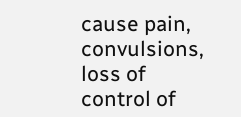cause pain, convulsions, loss of control of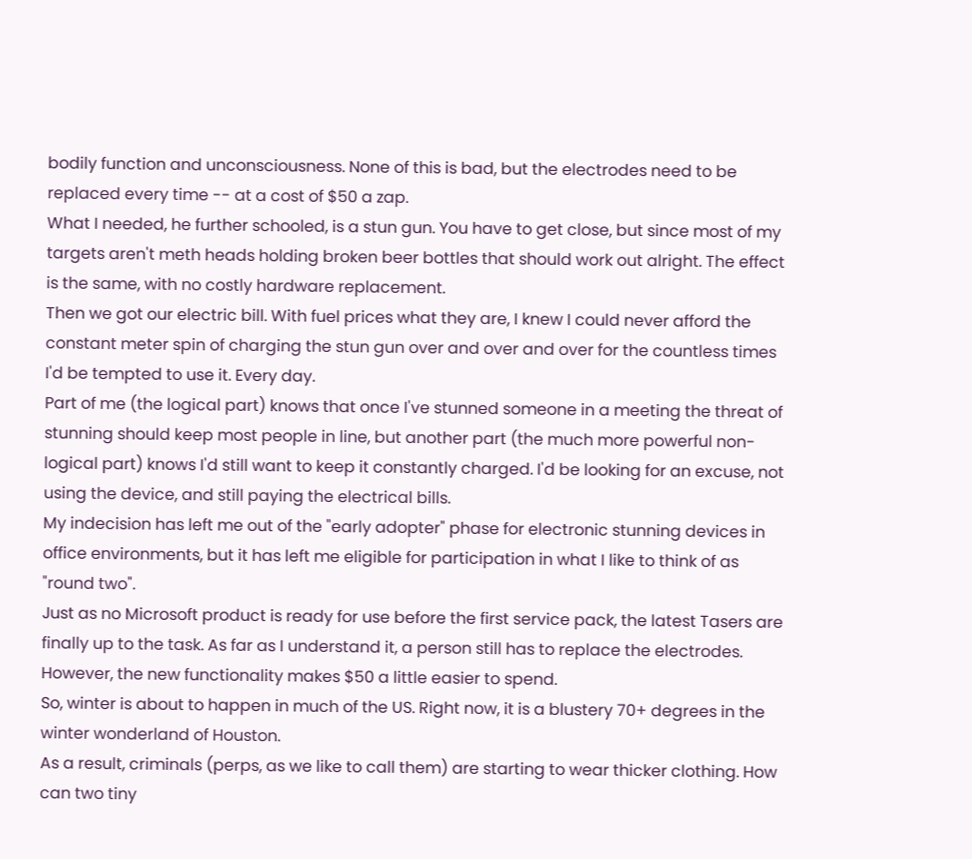bodily function and unconsciousness. None of this is bad, but the electrodes need to be replaced every time -- at a cost of $50 a zap.
What I needed, he further schooled, is a stun gun. You have to get close, but since most of my targets aren't meth heads holding broken beer bottles that should work out alright. The effect is the same, with no costly hardware replacement.
Then we got our electric bill. With fuel prices what they are, I knew I could never afford the constant meter spin of charging the stun gun over and over and over for the countless times I'd be tempted to use it. Every day.
Part of me (the logical part) knows that once I've stunned someone in a meeting the threat of stunning should keep most people in line, but another part (the much more powerful non-logical part) knows I'd still want to keep it constantly charged. I'd be looking for an excuse, not using the device, and still paying the electrical bills.
My indecision has left me out of the "early adopter" phase for electronic stunning devices in office environments, but it has left me eligible for participation in what I like to think of as "round two".
Just as no Microsoft product is ready for use before the first service pack, the latest Tasers are finally up to the task. As far as I understand it, a person still has to replace the electrodes. However, the new functionality makes $50 a little easier to spend.
So, winter is about to happen in much of the US. Right now, it is a blustery 70+ degrees in the winter wonderland of Houston.
As a result, criminals (perps, as we like to call them) are starting to wear thicker clothing. How can two tiny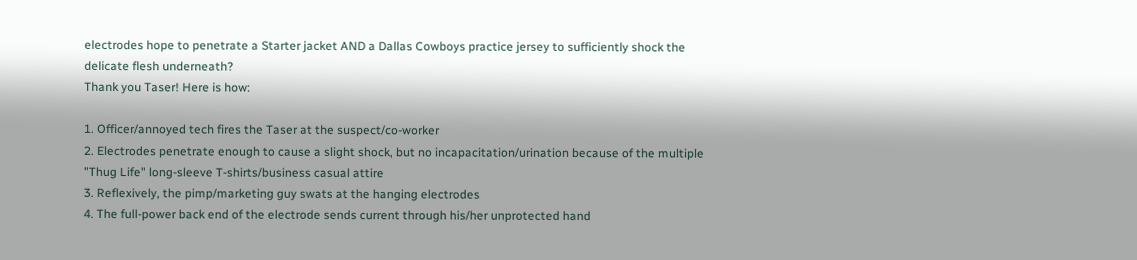electrodes hope to penetrate a Starter jacket AND a Dallas Cowboys practice jersey to sufficiently shock the delicate flesh underneath?
Thank you Taser! Here is how:

1. Officer/annoyed tech fires the Taser at the suspect/co-worker
2. Electrodes penetrate enough to cause a slight shock, but no incapacitation/urination because of the multiple "Thug Life" long-sleeve T-shirts/business casual attire
3. Reflexively, the pimp/marketing guy swats at the hanging electrodes
4. The full-power back end of the electrode sends current through his/her unprotected hand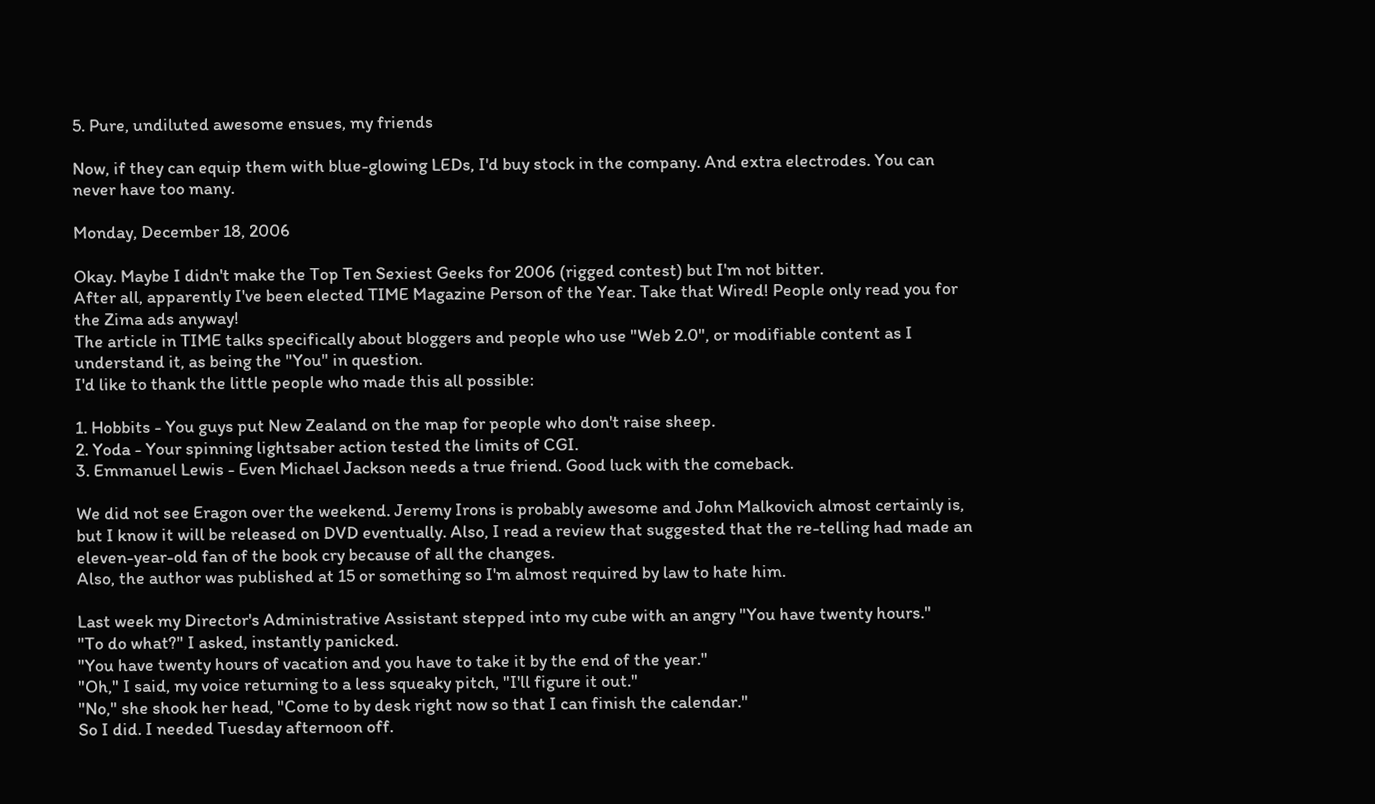5. Pure, undiluted awesome ensues, my friends

Now, if they can equip them with blue-glowing LEDs, I'd buy stock in the company. And extra electrodes. You can never have too many.

Monday, December 18, 2006

Okay. Maybe I didn't make the Top Ten Sexiest Geeks for 2006 (rigged contest) but I'm not bitter.
After all, apparently I've been elected TIME Magazine Person of the Year. Take that Wired! People only read you for the Zima ads anyway!
The article in TIME talks specifically about bloggers and people who use "Web 2.0", or modifiable content as I understand it, as being the "You" in question.
I'd like to thank the little people who made this all possible:

1. Hobbits - You guys put New Zealand on the map for people who don't raise sheep.
2. Yoda - Your spinning lightsaber action tested the limits of CGI.
3. Emmanuel Lewis - Even Michael Jackson needs a true friend. Good luck with the comeback.

We did not see Eragon over the weekend. Jeremy Irons is probably awesome and John Malkovich almost certainly is, but I know it will be released on DVD eventually. Also, I read a review that suggested that the re-telling had made an eleven-year-old fan of the book cry because of all the changes.
Also, the author was published at 15 or something so I'm almost required by law to hate him.

Last week my Director's Administrative Assistant stepped into my cube with an angry "You have twenty hours."
"To do what?" I asked, instantly panicked.
"You have twenty hours of vacation and you have to take it by the end of the year."
"Oh," I said, my voice returning to a less squeaky pitch, "I'll figure it out."
"No," she shook her head, "Come to by desk right now so that I can finish the calendar."
So I did. I needed Tuesday afternoon off.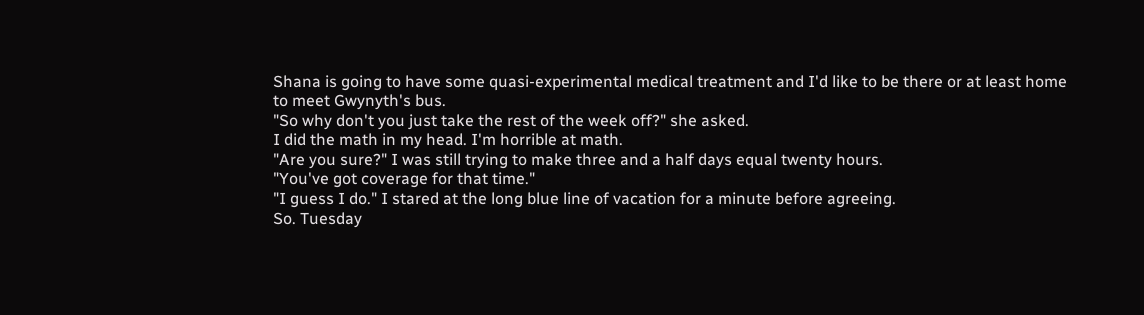Shana is going to have some quasi-experimental medical treatment and I'd like to be there or at least home to meet Gwynyth's bus.
"So why don't you just take the rest of the week off?" she asked.
I did the math in my head. I'm horrible at math.
"Are you sure?" I was still trying to make three and a half days equal twenty hours.
"You've got coverage for that time."
"I guess I do." I stared at the long blue line of vacation for a minute before agreeing.
So. Tuesday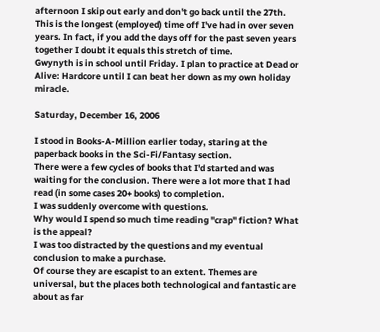afternoon I skip out early and don't go back until the 27th. This is the longest (employed) time off I've had in over seven years. In fact, if you add the days off for the past seven years together I doubt it equals this stretch of time.
Gwynyth is in school until Friday. I plan to practice at Dead or Alive: Hardcore until I can beat her down as my own holiday miracle.

Saturday, December 16, 2006

I stood in Books-A-Million earlier today, staring at the paperback books in the Sci-Fi/Fantasy section.
There were a few cycles of books that I'd started and was waiting for the conclusion. There were a lot more that I had read (in some cases 20+ books) to completion.
I was suddenly overcome with questions.
Why would I spend so much time reading "crap" fiction? What is the appeal?
I was too distracted by the questions and my eventual conclusion to make a purchase.
Of course they are escapist to an extent. Themes are universal, but the places both technological and fantastic are about as far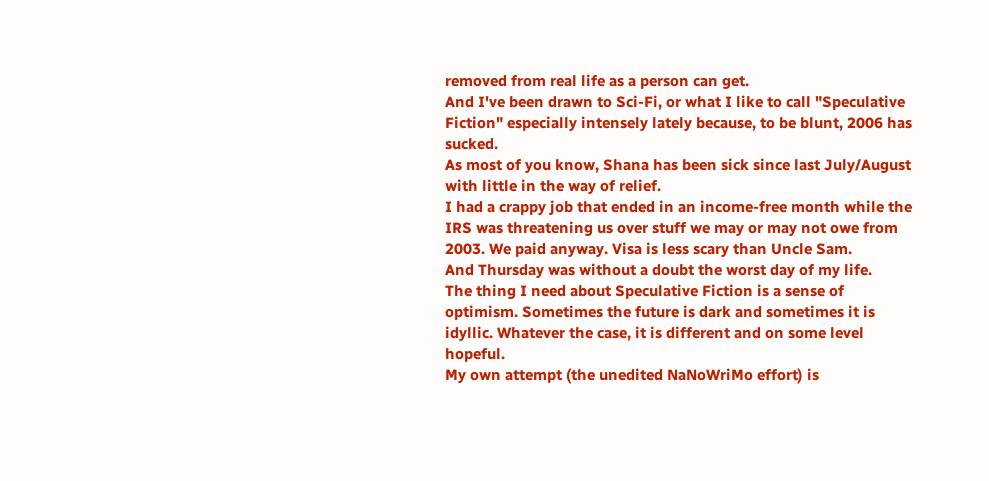removed from real life as a person can get.
And I've been drawn to Sci-Fi, or what I like to call "Speculative Fiction" especially intensely lately because, to be blunt, 2006 has sucked.
As most of you know, Shana has been sick since last July/August with little in the way of relief.
I had a crappy job that ended in an income-free month while the IRS was threatening us over stuff we may or may not owe from 2003. We paid anyway. Visa is less scary than Uncle Sam.
And Thursday was without a doubt the worst day of my life.
The thing I need about Speculative Fiction is a sense of optimism. Sometimes the future is dark and sometimes it is idyllic. Whatever the case, it is different and on some level hopeful.
My own attempt (the unedited NaNoWriMo effort) is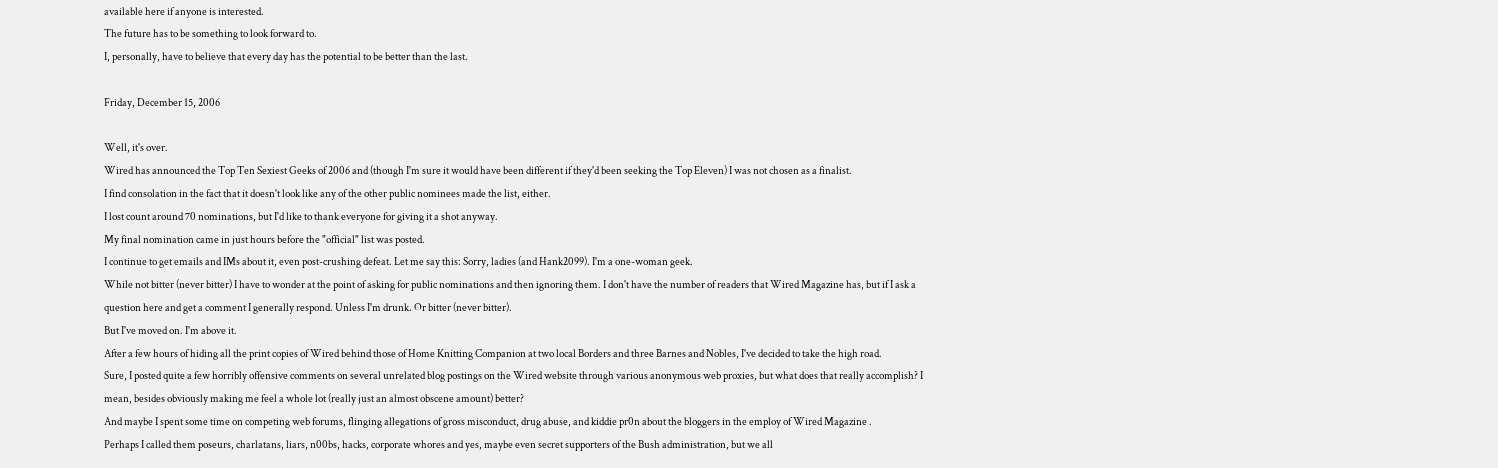available here if anyone is interested.
The future has to be something to look forward to.
I, personally, have to believe that every day has the potential to be better than the last.

Friday, December 15, 2006

Well, it's over.
Wired has announced the Top Ten Sexiest Geeks of 2006 and (though I'm sure it would have been different if they'd been seeking the Top Eleven) I was not chosen as a finalist.
I find consolation in the fact that it doesn't look like any of the other public nominees made the list, either.
I lost count around 70 nominations, but I'd like to thank everyone for giving it a shot anyway.
My final nomination came in just hours before the "official" list was posted.
I continue to get emails and IMs about it, even post-crushing defeat. Let me say this: Sorry, ladies (and Hank2099). I'm a one-woman geek.
While not bitter (never bitter) I have to wonder at the point of asking for public nominations and then ignoring them. I don't have the number of readers that Wired Magazine has, but if I ask a question here and get a comment I generally respond. Unless I'm drunk. Or bitter (never bitter).
But I've moved on. I'm above it.
After a few hours of hiding all the print copies of Wired behind those of Home Knitting Companion at two local Borders and three Barnes and Nobles, I've decided to take the high road.
Sure, I posted quite a few horribly offensive comments on several unrelated blog postings on the Wired website through various anonymous web proxies, but what does that really accomplish? I mean, besides obviously making me feel a whole lot (really just an almost obscene amount) better?
And maybe I spent some time on competing web forums, flinging allegations of gross misconduct, drug abuse, and kiddie pr0n about the bloggers in the employ of Wired Magazine .
Perhaps I called them poseurs, charlatans, liars, n00bs, hacks, corporate whores and yes, maybe even secret supporters of the Bush administration, but we all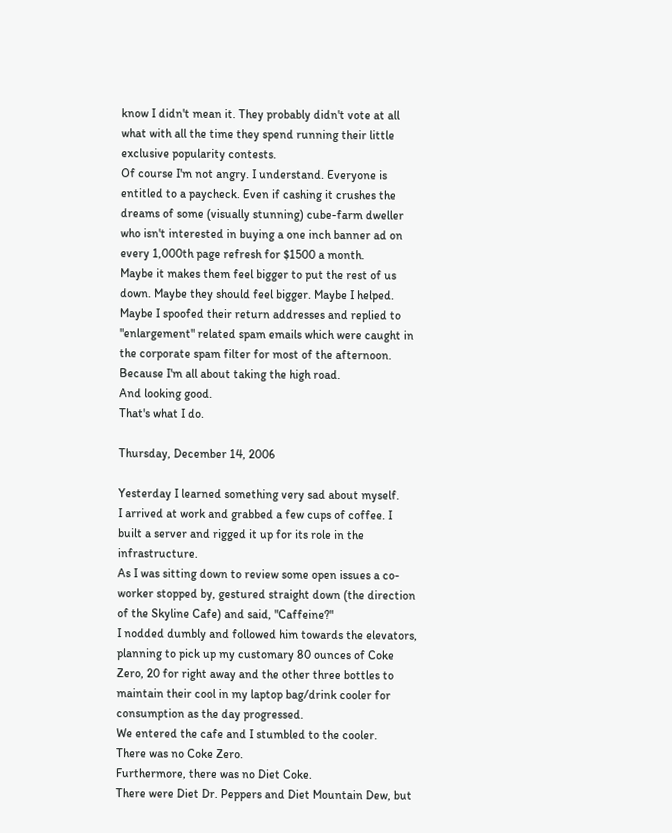know I didn't mean it. They probably didn't vote at all what with all the time they spend running their little exclusive popularity contests.
Of course I'm not angry. I understand. Everyone is entitled to a paycheck. Even if cashing it crushes the dreams of some (visually stunning) cube-farm dweller who isn't interested in buying a one inch banner ad on every 1,000th page refresh for $1500 a month.
Maybe it makes them feel bigger to put the rest of us down. Maybe they should feel bigger. Maybe I helped. Maybe I spoofed their return addresses and replied to "enlargement" related spam emails which were caught in the corporate spam filter for most of the afternoon. Because I'm all about taking the high road.
And looking good.
That's what I do.

Thursday, December 14, 2006

Yesterday I learned something very sad about myself.
I arrived at work and grabbed a few cups of coffee. I built a server and rigged it up for its role in the infrastructure.
As I was sitting down to review some open issues a co-worker stopped by, gestured straight down (the direction of the Skyline Cafe) and said, "Caffeine?"
I nodded dumbly and followed him towards the elevators, planning to pick up my customary 80 ounces of Coke Zero, 20 for right away and the other three bottles to maintain their cool in my laptop bag/drink cooler for consumption as the day progressed.
We entered the cafe and I stumbled to the cooler.
There was no Coke Zero.
Furthermore, there was no Diet Coke.
There were Diet Dr. Peppers and Diet Mountain Dew, but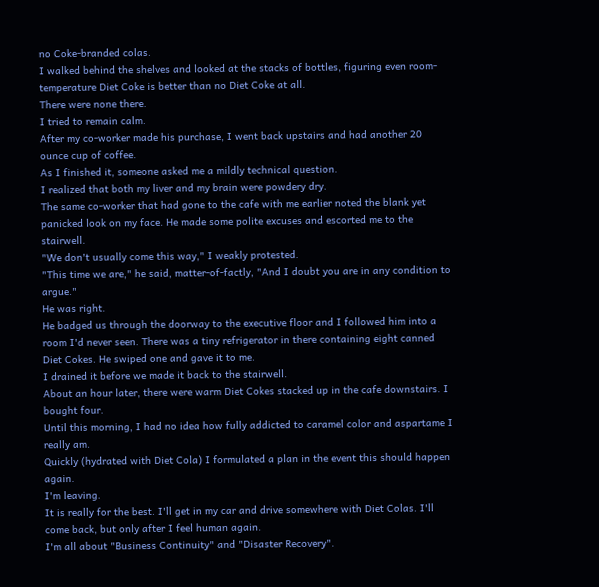no Coke-branded colas.
I walked behind the shelves and looked at the stacks of bottles, figuring even room-temperature Diet Coke is better than no Diet Coke at all.
There were none there.
I tried to remain calm.
After my co-worker made his purchase, I went back upstairs and had another 20 ounce cup of coffee.
As I finished it, someone asked me a mildly technical question.
I realized that both my liver and my brain were powdery dry.
The same co-worker that had gone to the cafe with me earlier noted the blank yet panicked look on my face. He made some polite excuses and escorted me to the stairwell.
"We don't usually come this way," I weakly protested.
"This time we are," he said, matter-of-factly, "And I doubt you are in any condition to argue."
He was right.
He badged us through the doorway to the executive floor and I followed him into a room I'd never seen. There was a tiny refrigerator in there containing eight canned Diet Cokes. He swiped one and gave it to me.
I drained it before we made it back to the stairwell.
About an hour later, there were warm Diet Cokes stacked up in the cafe downstairs. I bought four.
Until this morning, I had no idea how fully addicted to caramel color and aspartame I really am.
Quickly (hydrated with Diet Cola) I formulated a plan in the event this should happen again.
I'm leaving.
It is really for the best. I'll get in my car and drive somewhere with Diet Colas. I'll come back, but only after I feel human again.
I'm all about "Business Continuity" and "Disaster Recovery".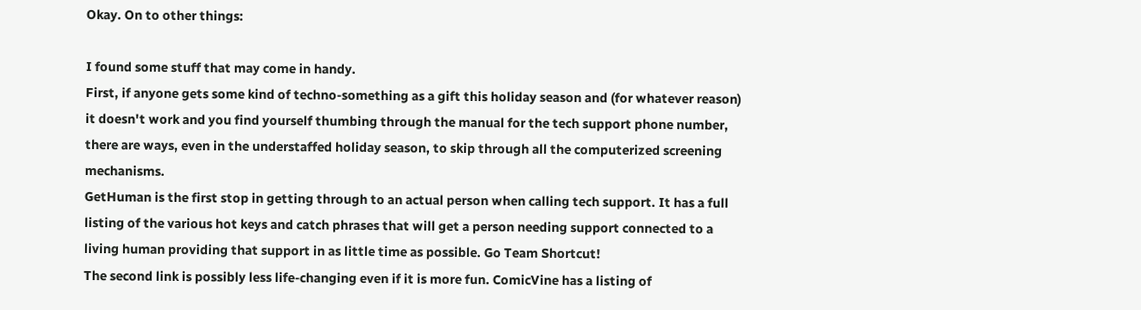Okay. On to other things:

I found some stuff that may come in handy.
First, if anyone gets some kind of techno-something as a gift this holiday season and (for whatever reason) it doesn't work and you find yourself thumbing through the manual for the tech support phone number, there are ways, even in the understaffed holiday season, to skip through all the computerized screening mechanisms.
GetHuman is the first stop in getting through to an actual person when calling tech support. It has a full listing of the various hot keys and catch phrases that will get a person needing support connected to a living human providing that support in as little time as possible. Go Team Shortcut!
The second link is possibly less life-changing even if it is more fun. ComicVine has a listing of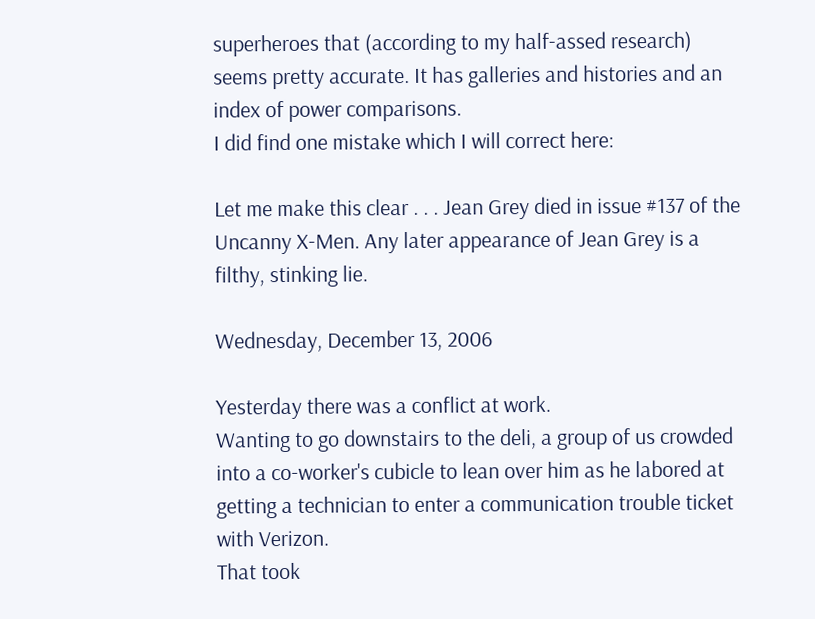superheroes that (according to my half-assed research) seems pretty accurate. It has galleries and histories and an index of power comparisons.
I did find one mistake which I will correct here:

Let me make this clear . . . Jean Grey died in issue #137 of the Uncanny X-Men. Any later appearance of Jean Grey is a filthy, stinking lie.

Wednesday, December 13, 2006

Yesterday there was a conflict at work.
Wanting to go downstairs to the deli, a group of us crowded into a co-worker's cubicle to lean over him as he labored at getting a technician to enter a communication trouble ticket with Verizon.
That took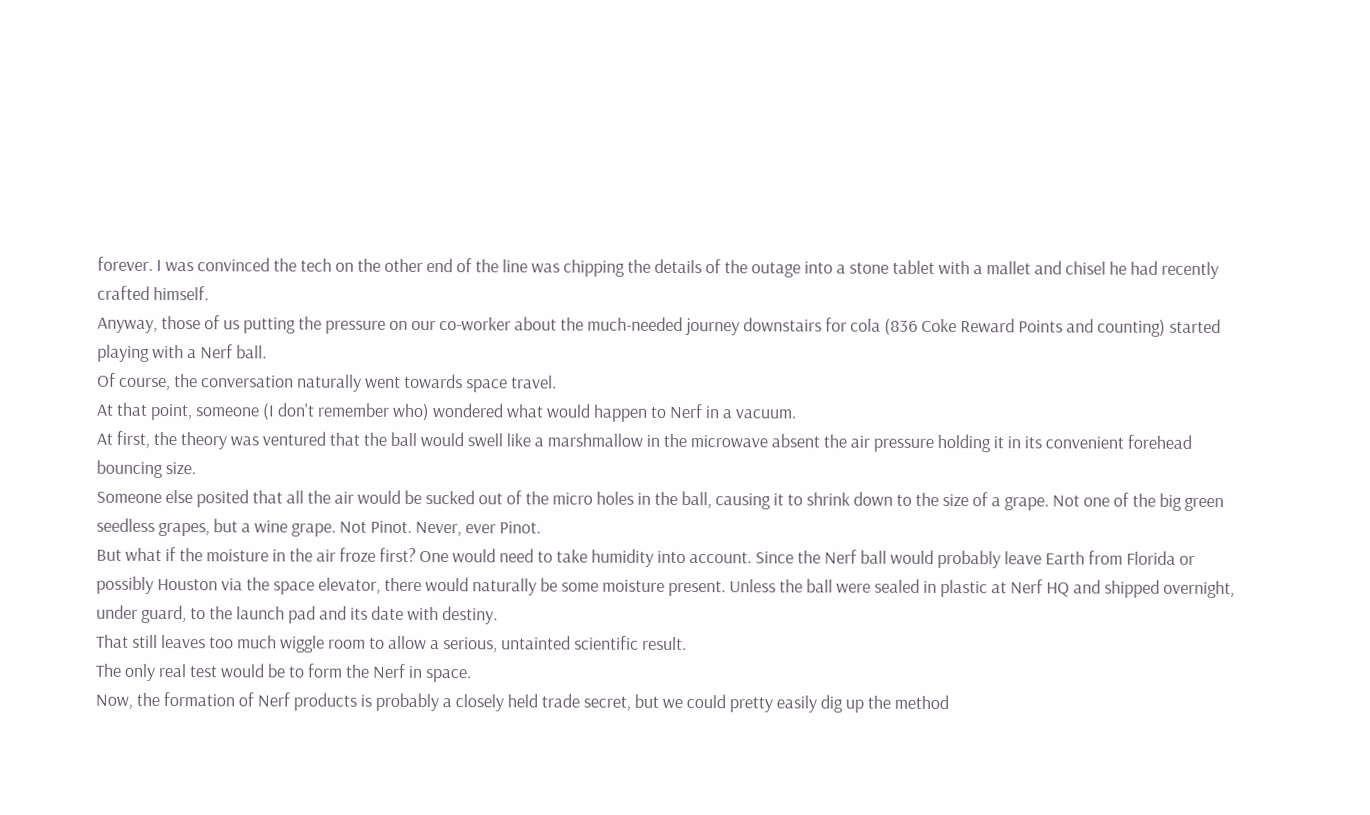forever. I was convinced the tech on the other end of the line was chipping the details of the outage into a stone tablet with a mallet and chisel he had recently crafted himself.
Anyway, those of us putting the pressure on our co-worker about the much-needed journey downstairs for cola (836 Coke Reward Points and counting) started playing with a Nerf ball.
Of course, the conversation naturally went towards space travel.
At that point, someone (I don't remember who) wondered what would happen to Nerf in a vacuum.
At first, the theory was ventured that the ball would swell like a marshmallow in the microwave absent the air pressure holding it in its convenient forehead bouncing size.
Someone else posited that all the air would be sucked out of the micro holes in the ball, causing it to shrink down to the size of a grape. Not one of the big green seedless grapes, but a wine grape. Not Pinot. Never, ever Pinot.
But what if the moisture in the air froze first? One would need to take humidity into account. Since the Nerf ball would probably leave Earth from Florida or possibly Houston via the space elevator, there would naturally be some moisture present. Unless the ball were sealed in plastic at Nerf HQ and shipped overnight, under guard, to the launch pad and its date with destiny.
That still leaves too much wiggle room to allow a serious, untainted scientific result.
The only real test would be to form the Nerf in space.
Now, the formation of Nerf products is probably a closely held trade secret, but we could pretty easily dig up the method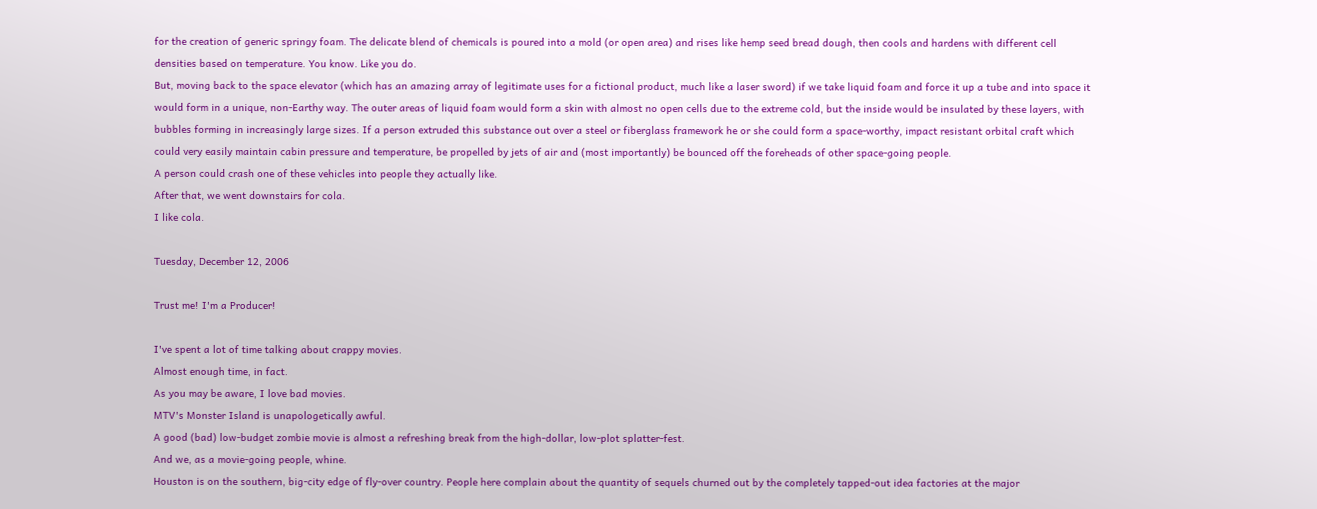for the creation of generic springy foam. The delicate blend of chemicals is poured into a mold (or open area) and rises like hemp seed bread dough, then cools and hardens with different cell densities based on temperature. You know. Like you do.
But, moving back to the space elevator (which has an amazing array of legitimate uses for a fictional product, much like a laser sword) if we take liquid foam and force it up a tube and into space it would form in a unique, non-Earthy way. The outer areas of liquid foam would form a skin with almost no open cells due to the extreme cold, but the inside would be insulated by these layers, with bubbles forming in increasingly large sizes. If a person extruded this substance out over a steel or fiberglass framework he or she could form a space-worthy, impact resistant orbital craft which could very easily maintain cabin pressure and temperature, be propelled by jets of air and (most importantly) be bounced off the foreheads of other space-going people.
A person could crash one of these vehicles into people they actually like.
After that, we went downstairs for cola.
I like cola.

Tuesday, December 12, 2006

Trust me! I'm a Producer!

I've spent a lot of time talking about crappy movies.
Almost enough time, in fact.
As you may be aware, I love bad movies.
MTV's Monster Island is unapologetically awful.
A good (bad) low-budget zombie movie is almost a refreshing break from the high-dollar, low-plot splatter-fest.
And we, as a movie-going people, whine.
Houston is on the southern, big-city edge of fly-over country. People here complain about the quantity of sequels churned out by the completely tapped-out idea factories at the major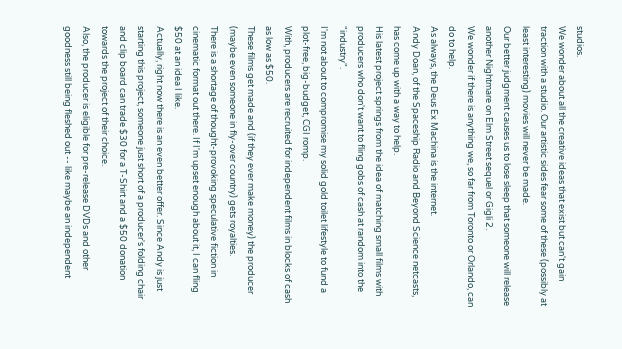studios.
We wonder about all the creative ideas that exist but can't gain traction with a studio. Our artistic sides fear some of these (possibly at least interesting) movies will never be made.
Our better judgment causes us to lose sleep that someone will release another Nightmare on Elm Street sequel or Gigli 2.
We wonder if there is anything we, so far from Toronto or Orlando, can do to help.
As always, the Deus Ex Machina is the internet.
Andy Doan, of the Spaceship Radio and Beyond Science netcasts, has come up with a way to help.
His latest project springs from the idea of matching small films with producers who don't want to fling gobs of cash at random into the "industry".
I'm not about to compromise my solid gold toilet lifestyle to fund a plot-free, big-budget, CGI romp.
With, producers are recruited for independent films in blocks of cash as low as $50.
These films get made and (if they ever make money) the producer (maybe even someone in fly-over country) gets royalties.
There is a shortage of thought-provoking speculative fiction in cinematic format out there. If I'm upset enough about it, I can fling $50 at an idea I like.
Actually, right now there is an even better offer. Since Andy is just starting this project, someone just short of a producer's folding chair and clip board can trade $30 for a T-Shirt and a $50 donation towards the project of their choice.
Also, the producer is eligible for pre-release DVDs and other goodness still being fleshed out -- like maybe an independent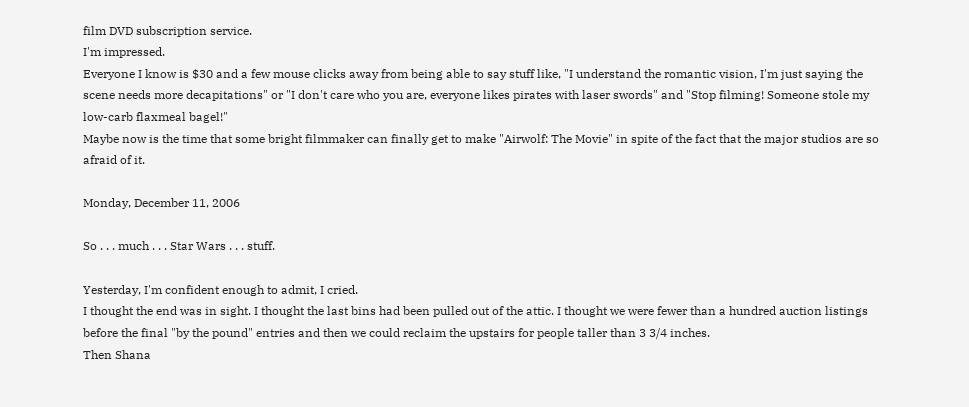film DVD subscription service.
I'm impressed.
Everyone I know is $30 and a few mouse clicks away from being able to say stuff like, "I understand the romantic vision, I'm just saying the scene needs more decapitations" or "I don't care who you are, everyone likes pirates with laser swords" and "Stop filming! Someone stole my low-carb flaxmeal bagel!"
Maybe now is the time that some bright filmmaker can finally get to make "Airwolf: The Movie" in spite of the fact that the major studios are so afraid of it.

Monday, December 11, 2006

So . . . much . . . Star Wars . . . stuff.

Yesterday, I'm confident enough to admit, I cried.
I thought the end was in sight. I thought the last bins had been pulled out of the attic. I thought we were fewer than a hundred auction listings before the final "by the pound" entries and then we could reclaim the upstairs for people taller than 3 3/4 inches.
Then Shana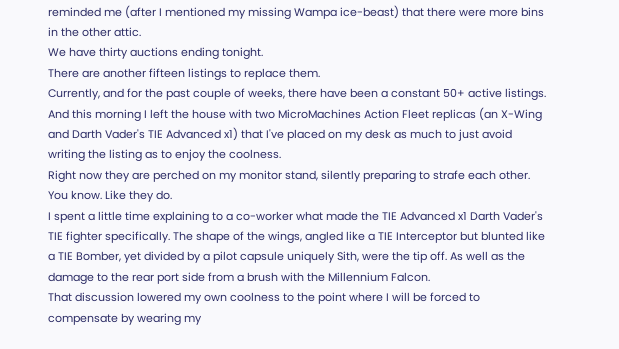reminded me (after I mentioned my missing Wampa ice-beast) that there were more bins in the other attic.
We have thirty auctions ending tonight.
There are another fifteen listings to replace them.
Currently, and for the past couple of weeks, there have been a constant 50+ active listings.
And this morning I left the house with two MicroMachines Action Fleet replicas (an X-Wing and Darth Vader's TIE Advanced x1) that I've placed on my desk as much to just avoid writing the listing as to enjoy the coolness.
Right now they are perched on my monitor stand, silently preparing to strafe each other. You know. Like they do.
I spent a little time explaining to a co-worker what made the TIE Advanced x1 Darth Vader's TIE fighter specifically. The shape of the wings, angled like a TIE Interceptor but blunted like a TIE Bomber, yet divided by a pilot capsule uniquely Sith, were the tip off. As well as the damage to the rear port side from a brush with the Millennium Falcon.
That discussion lowered my own coolness to the point where I will be forced to compensate by wearing my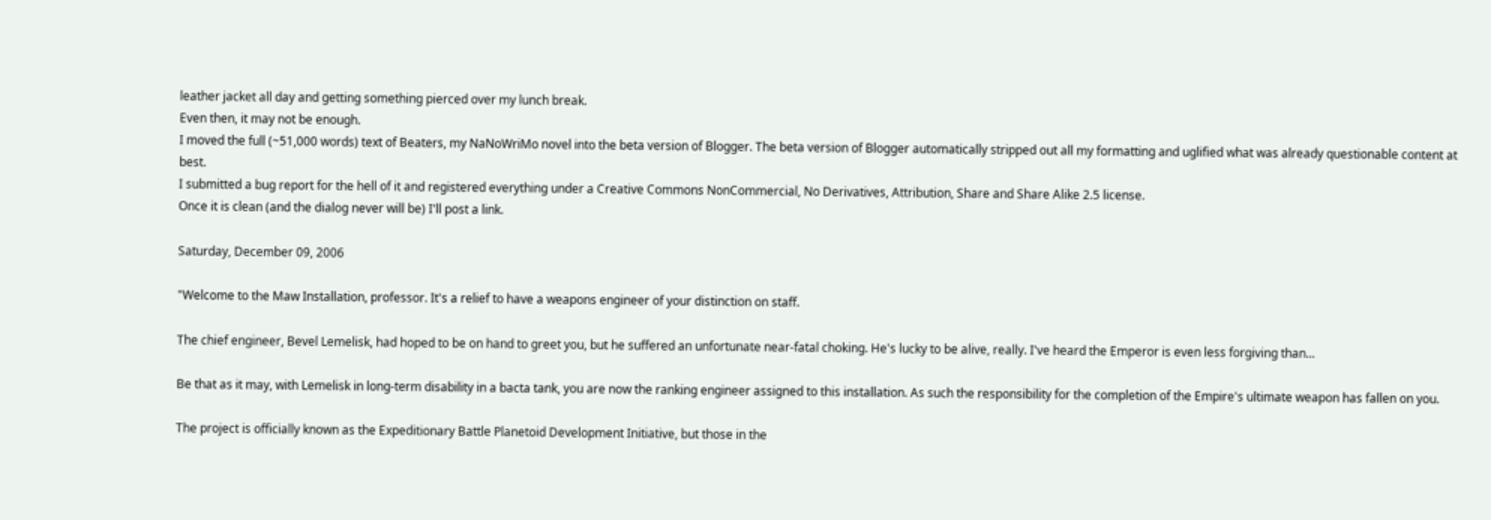leather jacket all day and getting something pierced over my lunch break.
Even then, it may not be enough.
I moved the full (~51,000 words) text of Beaters, my NaNoWriMo novel into the beta version of Blogger. The beta version of Blogger automatically stripped out all my formatting and uglified what was already questionable content at best.
I submitted a bug report for the hell of it and registered everything under a Creative Commons NonCommercial, No Derivatives, Attribution, Share and Share Alike 2.5 license.
Once it is clean (and the dialog never will be) I'll post a link.

Saturday, December 09, 2006

"Welcome to the Maw Installation, professor. It's a relief to have a weapons engineer of your distinction on staff.

The chief engineer, Bevel Lemelisk, had hoped to be on hand to greet you, but he suffered an unfortunate near-fatal choking. He's lucky to be alive, really. I've heard the Emperor is even less forgiving than...

Be that as it may, with Lemelisk in long-term disability in a bacta tank, you are now the ranking engineer assigned to this installation. As such the responsibility for the completion of the Empire's ultimate weapon has fallen on you.

The project is officially known as the Expeditionary Battle Planetoid Development Initiative, but those in the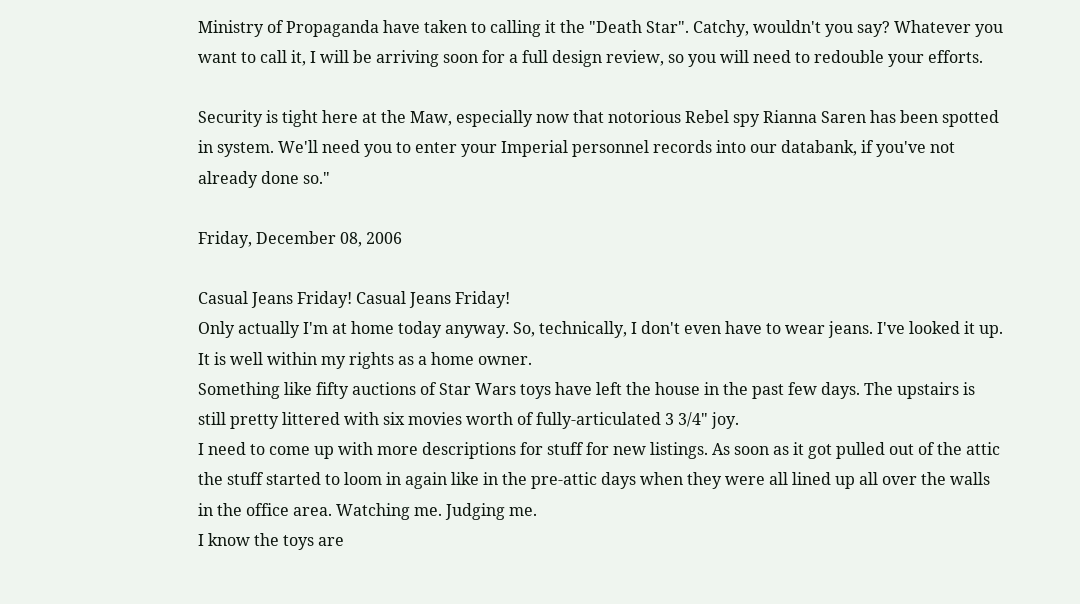Ministry of Propaganda have taken to calling it the "Death Star". Catchy, wouldn't you say? Whatever you want to call it, I will be arriving soon for a full design review, so you will need to redouble your efforts.

Security is tight here at the Maw, especially now that notorious Rebel spy Rianna Saren has been spotted in system. We'll need you to enter your Imperial personnel records into our databank, if you've not already done so."

Friday, December 08, 2006

Casual Jeans Friday! Casual Jeans Friday!
Only actually I'm at home today anyway. So, technically, I don't even have to wear jeans. I've looked it up. It is well within my rights as a home owner.
Something like fifty auctions of Star Wars toys have left the house in the past few days. The upstairs is still pretty littered with six movies worth of fully-articulated 3 3/4" joy.
I need to come up with more descriptions for stuff for new listings. As soon as it got pulled out of the attic the stuff started to loom in again like in the pre-attic days when they were all lined up all over the walls in the office area. Watching me. Judging me.
I know the toys are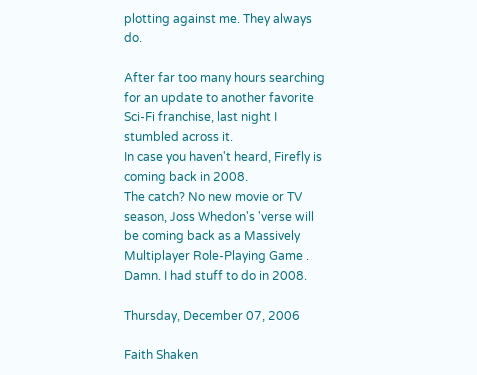plotting against me. They always do.

After far too many hours searching for an update to another favorite Sci-Fi franchise, last night I stumbled across it.
In case you haven't heard, Firefly is coming back in 2008.
The catch? No new movie or TV season, Joss Whedon's 'verse will be coming back as a Massively Multiplayer Role-Playing Game .
Damn. I had stuff to do in 2008.

Thursday, December 07, 2006

Faith Shaken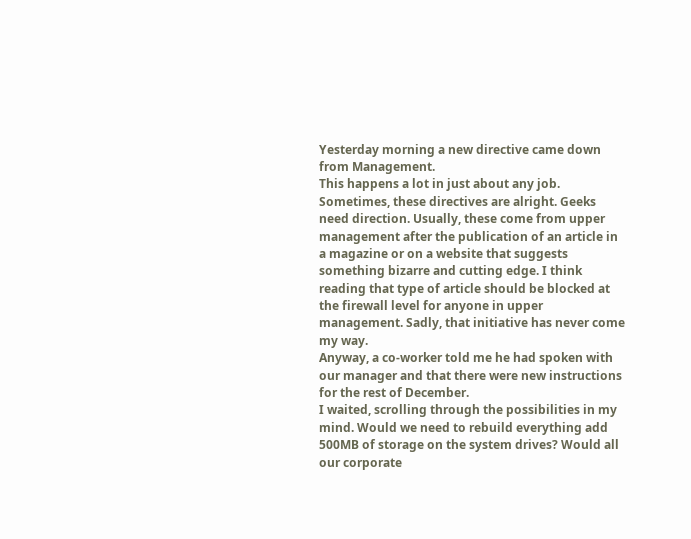Yesterday morning a new directive came down from Management.
This happens a lot in just about any job.
Sometimes, these directives are alright. Geeks need direction. Usually, these come from upper management after the publication of an article in a magazine or on a website that suggests something bizarre and cutting edge. I think reading that type of article should be blocked at the firewall level for anyone in upper management. Sadly, that initiative has never come my way.
Anyway, a co-worker told me he had spoken with our manager and that there were new instructions for the rest of December.
I waited, scrolling through the possibilities in my mind. Would we need to rebuild everything add 500MB of storage on the system drives? Would all our corporate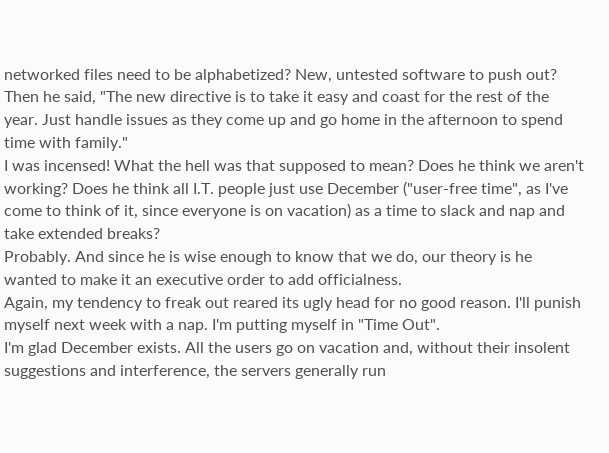networked files need to be alphabetized? New, untested software to push out?
Then he said, "The new directive is to take it easy and coast for the rest of the year. Just handle issues as they come up and go home in the afternoon to spend time with family."
I was incensed! What the hell was that supposed to mean? Does he think we aren't working? Does he think all I.T. people just use December ("user-free time", as I've come to think of it, since everyone is on vacation) as a time to slack and nap and take extended breaks?
Probably. And since he is wise enough to know that we do, our theory is he wanted to make it an executive order to add officialness.
Again, my tendency to freak out reared its ugly head for no good reason. I'll punish myself next week with a nap. I'm putting myself in "Time Out".
I'm glad December exists. All the users go on vacation and, without their insolent suggestions and interference, the servers generally run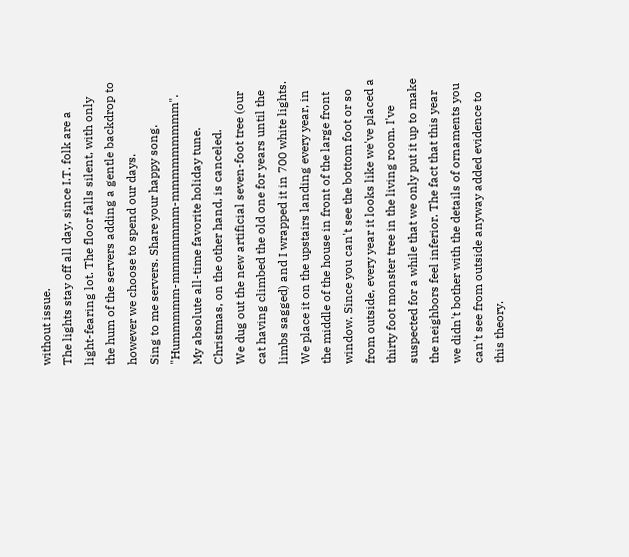without issue.
The lights stay off all day, since I.T. folk are a light-fearing lot. The floor falls silent, with only the hum of the servers adding a gentle backdrop to however we choose to spend our days.
Sing to me servers. Share your happy song. "Hummmmm-mmmmmmm-mmmmmmmmm". My absolute all-time favorite holiday tune.
Christmas, on the other hand, is canceled.
We dug out the new artificial seven-foot tree (our cat having climbed the old one for years until the limbs sagged) and I wrapped it in 700 white lights.
We place it on the upstairs landing every year, in the middle of the house in front of the large front window. Since you can't see the bottom foot or so from outside, every year it looks like we've placed a thirty foot monster tree in the living room. I've suspected for a while that we only put it up to make the neighbors feel inferior. The fact that this year we didn't bother with the details of ornaments you can't see from outside anyway added evidence to this theory.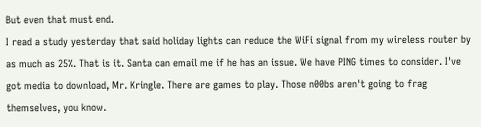But even that must end.
I read a study yesterday that said holiday lights can reduce the WiFi signal from my wireless router by as much as 25%. That is it. Santa can email me if he has an issue. We have PING times to consider. I've got media to download, Mr. Kringle. There are games to play. Those n00bs aren't going to frag themselves, you know.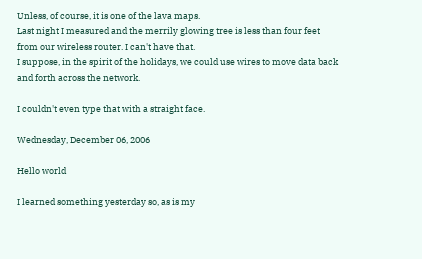Unless, of course, it is one of the lava maps.
Last night I measured and the merrily glowing tree is less than four feet from our wireless router. I can't have that.
I suppose, in the spirit of the holidays, we could use wires to move data back and forth across the network.

I couldn't even type that with a straight face.

Wednesday, December 06, 2006

Hello world

I learned something yesterday so, as is my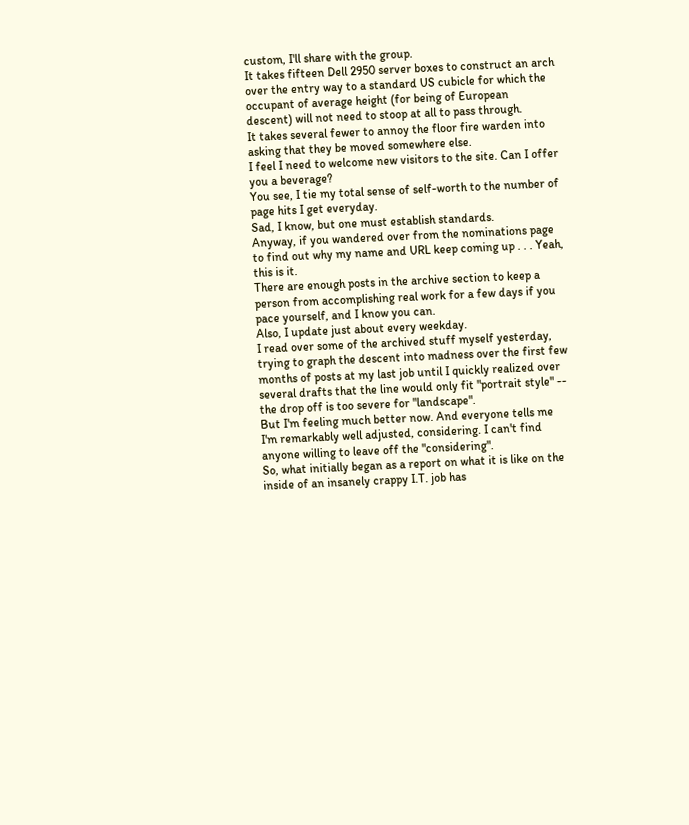custom, I'll share with the group.
It takes fifteen Dell 2950 server boxes to construct an arch over the entry way to a standard US cubicle for which the occupant of average height (for being of European descent) will not need to stoop at all to pass through.
It takes several fewer to annoy the floor fire warden into asking that they be moved somewhere else.
I feel I need to welcome new visitors to the site. Can I offer you a beverage?
You see, I tie my total sense of self-worth to the number of page hits I get everyday.
Sad, I know, but one must establish standards.
Anyway, if you wandered over from the nominations page to find out why my name and URL keep coming up . . . Yeah, this is it.
There are enough posts in the archive section to keep a person from accomplishing real work for a few days if you pace yourself, and I know you can.
Also, I update just about every weekday.
I read over some of the archived stuff myself yesterday, trying to graph the descent into madness over the first few months of posts at my last job until I quickly realized over several drafts that the line would only fit "portrait style" -- the drop off is too severe for "landscape".
But I'm feeling much better now. And everyone tells me I'm remarkably well adjusted, considering. I can't find anyone willing to leave off the "considering".
So, what initially began as a report on what it is like on the inside of an insanely crappy I.T. job has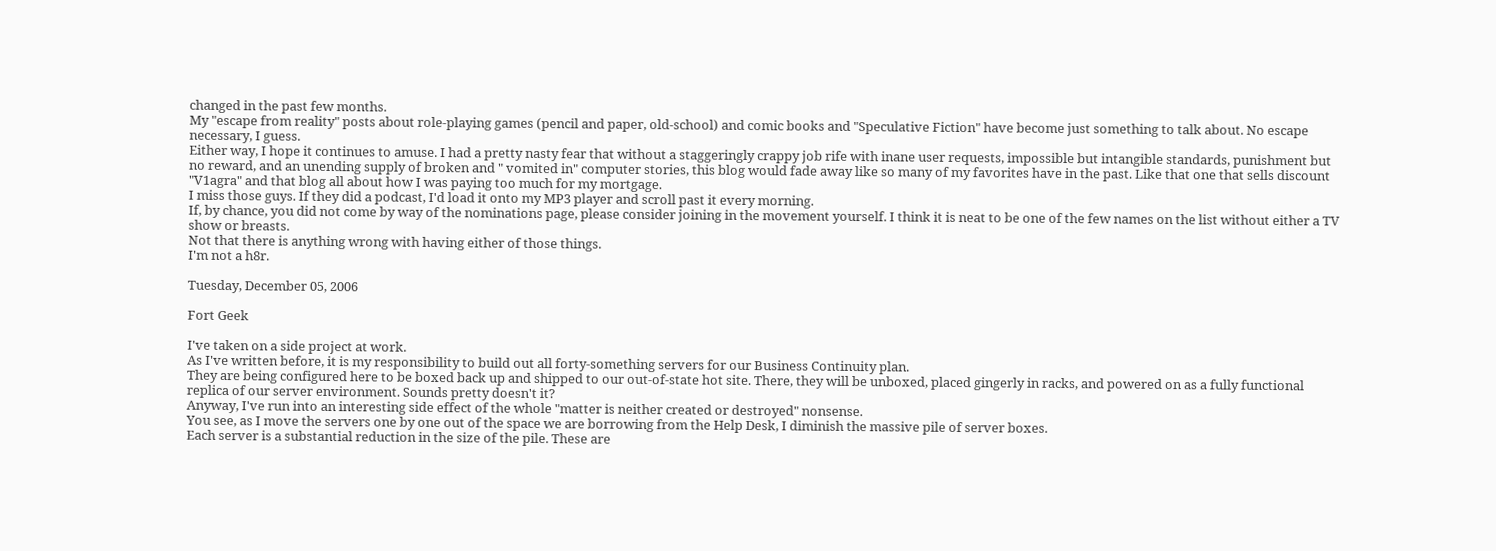changed in the past few months.
My "escape from reality" posts about role-playing games (pencil and paper, old-school) and comic books and "Speculative Fiction" have become just something to talk about. No escape necessary, I guess.
Either way, I hope it continues to amuse. I had a pretty nasty fear that without a staggeringly crappy job rife with inane user requests, impossible but intangible standards, punishment but no reward, and an unending supply of broken and " vomited in" computer stories, this blog would fade away like so many of my favorites have in the past. Like that one that sells discount "V1agra" and that blog all about how I was paying too much for my mortgage.
I miss those guys. If they did a podcast, I'd load it onto my MP3 player and scroll past it every morning.
If, by chance, you did not come by way of the nominations page, please consider joining in the movement yourself. I think it is neat to be one of the few names on the list without either a TV show or breasts.
Not that there is anything wrong with having either of those things.
I'm not a h8r.

Tuesday, December 05, 2006

Fort Geek

I've taken on a side project at work.
As I've written before, it is my responsibility to build out all forty-something servers for our Business Continuity plan.
They are being configured here to be boxed back up and shipped to our out-of-state hot site. There, they will be unboxed, placed gingerly in racks, and powered on as a fully functional replica of our server environment. Sounds pretty doesn't it?
Anyway, I've run into an interesting side effect of the whole "matter is neither created or destroyed" nonsense.
You see, as I move the servers one by one out of the space we are borrowing from the Help Desk, I diminish the massive pile of server boxes.
Each server is a substantial reduction in the size of the pile. These are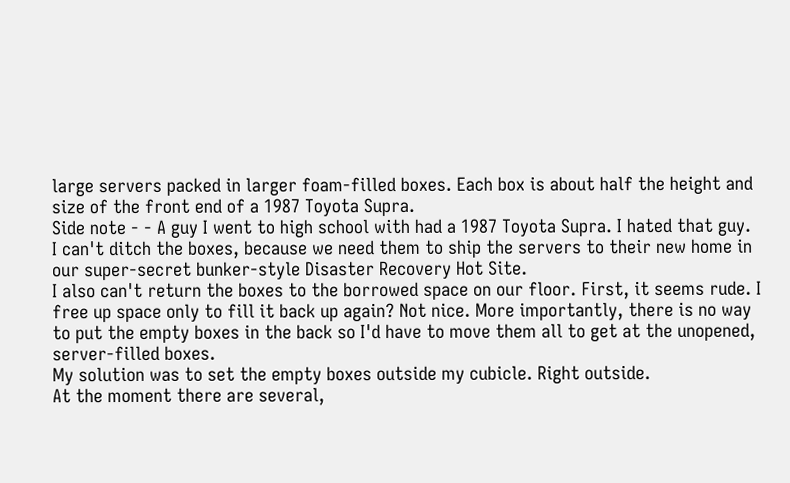large servers packed in larger foam-filled boxes. Each box is about half the height and size of the front end of a 1987 Toyota Supra.
Side note - - A guy I went to high school with had a 1987 Toyota Supra. I hated that guy.
I can't ditch the boxes, because we need them to ship the servers to their new home in our super-secret bunker-style Disaster Recovery Hot Site.
I also can't return the boxes to the borrowed space on our floor. First, it seems rude. I free up space only to fill it back up again? Not nice. More importantly, there is no way to put the empty boxes in the back so I'd have to move them all to get at the unopened, server-filled boxes.
My solution was to set the empty boxes outside my cubicle. Right outside.
At the moment there are several,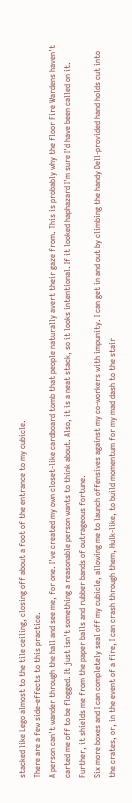stacked like Lego almost to the tile ceiling, closing off about a foot of the entrance to my cubicle.
There are a few side-effects to this practice.
A person can't wander through the hall and see me, for one. I've created my own closet-like cardboard tomb that people naturally avert their gaze from. This is probably why the floor Fire Wardens haven't carted me off to be flogged. It just isn't something a reasonable person wants to think about. Also, it is a neat stack, so it looks intentional. If it looked haphazard I'm sure I'd have been called on it.
Further, it shields me from the paper balls and rubber bands of outrageous fortune.
Six more boxes and I can completely seal off my cubicle, allowing me to launch offensives against my co-workers with impunity. I can get in and out by climbing the handy Dell-provided hand holds cut into the crates, or, in the event of a fire, I can crash through them, Hulk-like, to build momentum for my mad dash to the stair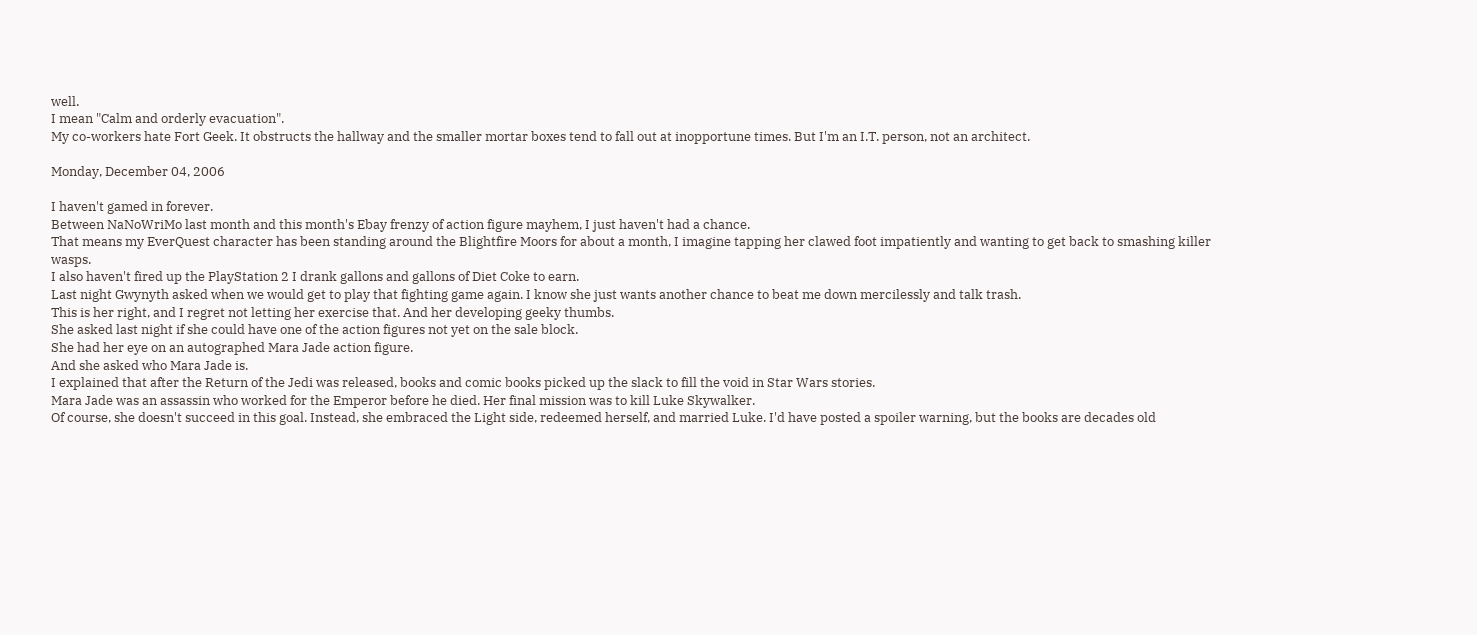well.
I mean "Calm and orderly evacuation".
My co-workers hate Fort Geek. It obstructs the hallway and the smaller mortar boxes tend to fall out at inopportune times. But I'm an I.T. person, not an architect.

Monday, December 04, 2006

I haven't gamed in forever.
Between NaNoWriMo last month and this month's Ebay frenzy of action figure mayhem, I just haven't had a chance.
That means my EverQuest character has been standing around the Blightfire Moors for about a month, I imagine tapping her clawed foot impatiently and wanting to get back to smashing killer wasps.
I also haven't fired up the PlayStation 2 I drank gallons and gallons of Diet Coke to earn.
Last night Gwynyth asked when we would get to play that fighting game again. I know she just wants another chance to beat me down mercilessly and talk trash.
This is her right, and I regret not letting her exercise that. And her developing geeky thumbs.
She asked last night if she could have one of the action figures not yet on the sale block.
She had her eye on an autographed Mara Jade action figure.
And she asked who Mara Jade is.
I explained that after the Return of the Jedi was released, books and comic books picked up the slack to fill the void in Star Wars stories.
Mara Jade was an assassin who worked for the Emperor before he died. Her final mission was to kill Luke Skywalker.
Of course, she doesn't succeed in this goal. Instead, she embraced the Light side, redeemed herself, and married Luke. I'd have posted a spoiler warning, but the books are decades old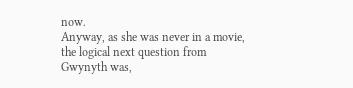now.
Anyway, as she was never in a movie, the logical next question from Gwynyth was,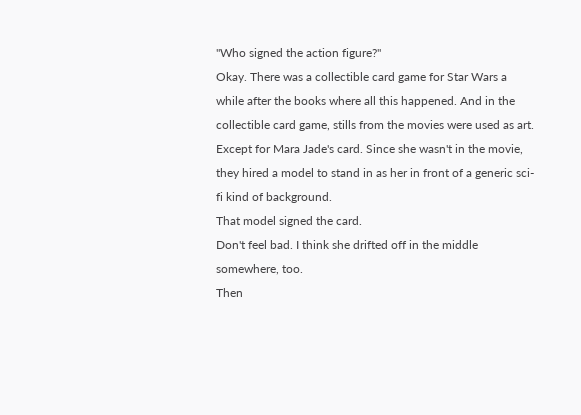"Who signed the action figure?"
Okay. There was a collectible card game for Star Wars a while after the books where all this happened. And in the collectible card game, stills from the movies were used as art.
Except for Mara Jade's card. Since she wasn't in the movie, they hired a model to stand in as her in front of a generic sci-fi kind of background.
That model signed the card.
Don't feel bad. I think she drifted off in the middle somewhere, too.
Then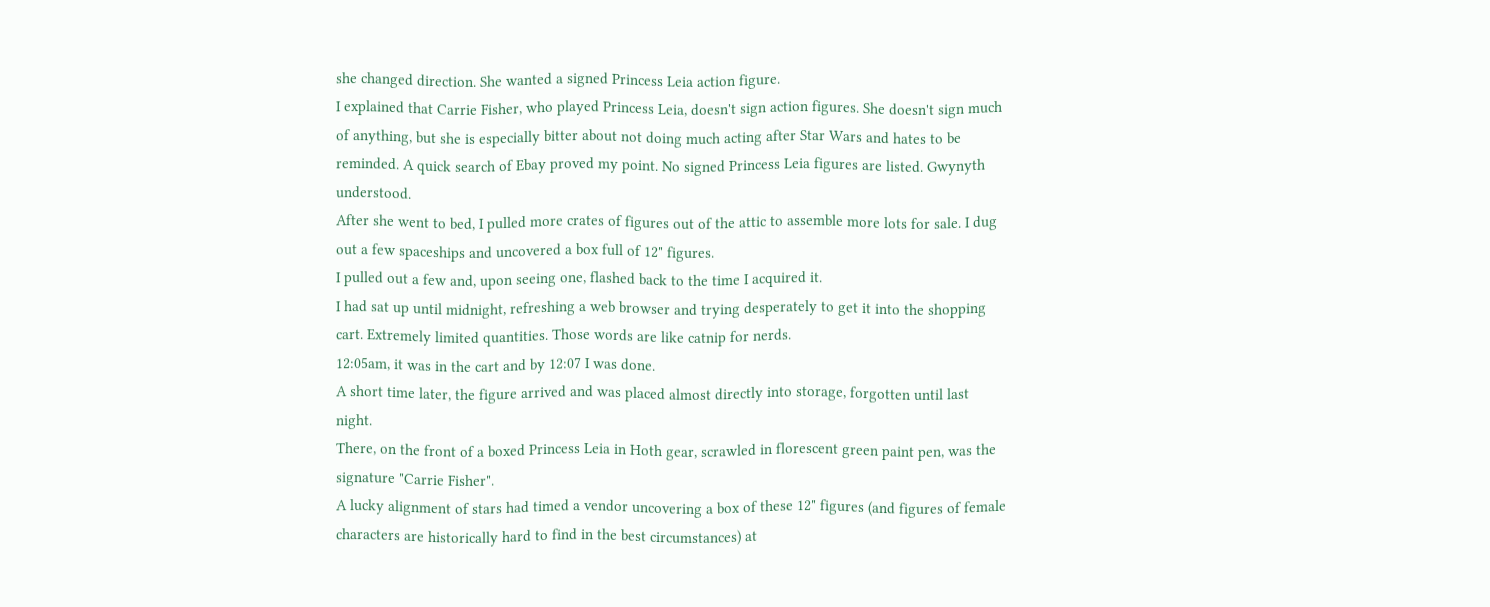she changed direction. She wanted a signed Princess Leia action figure.
I explained that Carrie Fisher, who played Princess Leia, doesn't sign action figures. She doesn't sign much of anything, but she is especially bitter about not doing much acting after Star Wars and hates to be reminded. A quick search of Ebay proved my point. No signed Princess Leia figures are listed. Gwynyth understood.
After she went to bed, I pulled more crates of figures out of the attic to assemble more lots for sale. I dug out a few spaceships and uncovered a box full of 12" figures.
I pulled out a few and, upon seeing one, flashed back to the time I acquired it.
I had sat up until midnight, refreshing a web browser and trying desperately to get it into the shopping cart. Extremely limited quantities. Those words are like catnip for nerds.
12:05am, it was in the cart and by 12:07 I was done.
A short time later, the figure arrived and was placed almost directly into storage, forgotten until last night.
There, on the front of a boxed Princess Leia in Hoth gear, scrawled in florescent green paint pen, was the signature "Carrie Fisher".
A lucky alignment of stars had timed a vendor uncovering a box of these 12" figures (and figures of female characters are historically hard to find in the best circumstances) at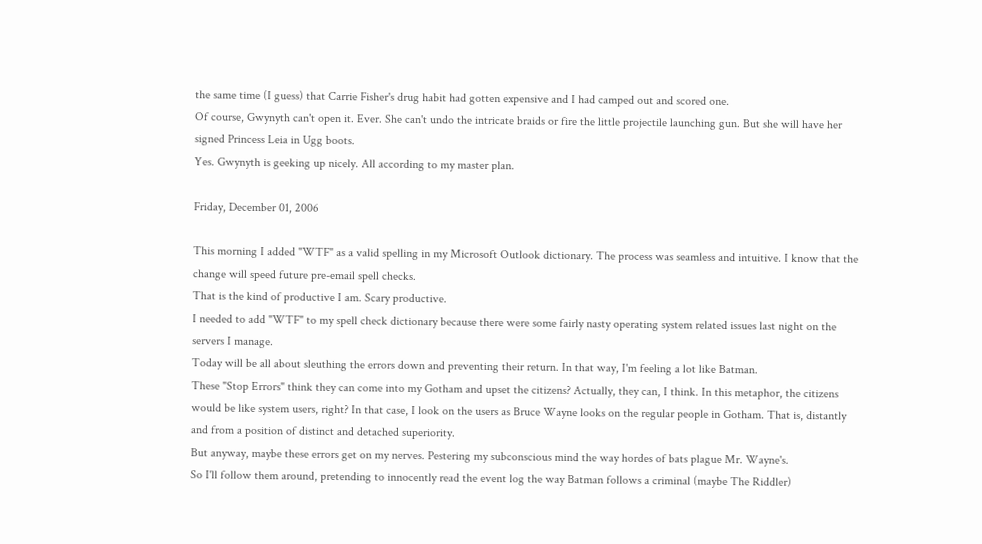the same time (I guess) that Carrie Fisher's drug habit had gotten expensive and I had camped out and scored one.
Of course, Gwynyth can't open it. Ever. She can't undo the intricate braids or fire the little projectile launching gun. But she will have her signed Princess Leia in Ugg boots.
Yes. Gwynyth is geeking up nicely. All according to my master plan.

Friday, December 01, 2006

This morning I added "WTF" as a valid spelling in my Microsoft Outlook dictionary. The process was seamless and intuitive. I know that the change will speed future pre-email spell checks.
That is the kind of productive I am. Scary productive.
I needed to add "WTF" to my spell check dictionary because there were some fairly nasty operating system related issues last night on the servers I manage.
Today will be all about sleuthing the errors down and preventing their return. In that way, I'm feeling a lot like Batman.
These "Stop Errors" think they can come into my Gotham and upset the citizens? Actually, they can, I think. In this metaphor, the citizens would be like system users, right? In that case, I look on the users as Bruce Wayne looks on the regular people in Gotham. That is, distantly and from a position of distinct and detached superiority.
But anyway, maybe these errors get on my nerves. Pestering my subconscious mind the way hordes of bats plague Mr. Wayne's.
So I'll follow them around, pretending to innocently read the event log the way Batman follows a criminal (maybe The Riddler)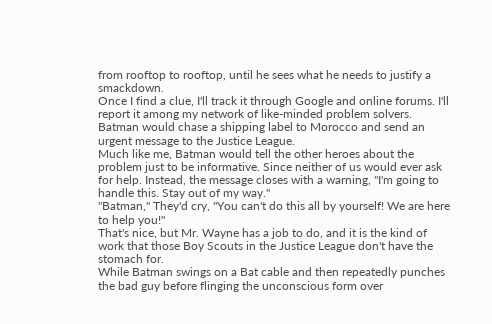from rooftop to rooftop, until he sees what he needs to justify a smackdown.
Once I find a clue, I'll track it through Google and online forums. I'll report it among my network of like-minded problem solvers. Batman would chase a shipping label to Morocco and send an urgent message to the Justice League.
Much like me, Batman would tell the other heroes about the problem just to be informative. Since neither of us would ever ask for help. Instead, the message closes with a warning, "I'm going to handle this. Stay out of my way."
"Batman," They'd cry, "You can't do this all by yourself! We are here to help you!"
That's nice, but Mr. Wayne has a job to do, and it is the kind of work that those Boy Scouts in the Justice League don't have the stomach for.
While Batman swings on a Bat cable and then repeatedly punches the bad guy before flinging the unconscious form over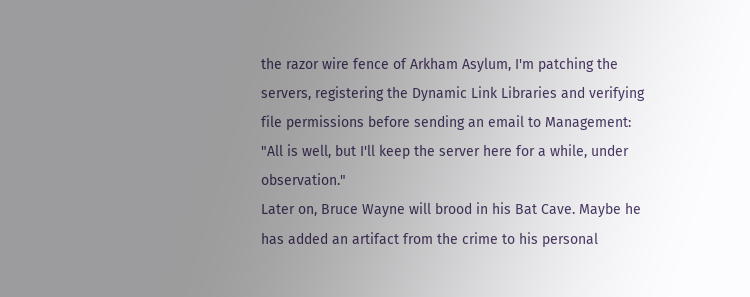the razor wire fence of Arkham Asylum, I'm patching the servers, registering the Dynamic Link Libraries and verifying file permissions before sending an email to Management: "All is well, but I'll keep the server here for a while, under observation."
Later on, Bruce Wayne will brood in his Bat Cave. Maybe he has added an artifact from the crime to his personal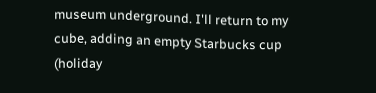museum underground. I'll return to my cube, adding an empty Starbucks cup (holiday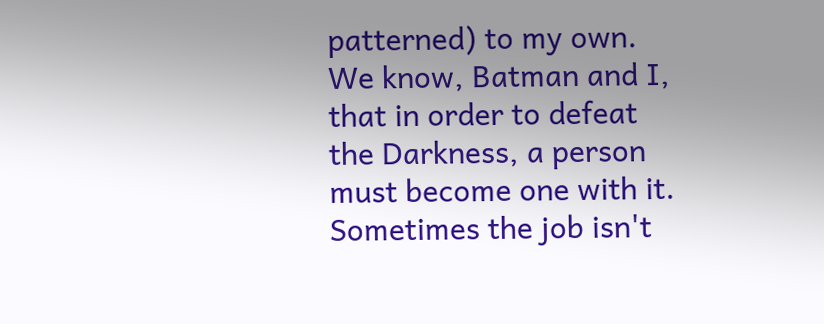patterned) to my own.
We know, Batman and I, that in order to defeat the Darkness, a person must become one with it. Sometimes the job isn't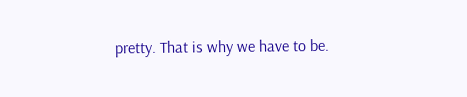pretty. That is why we have to be.